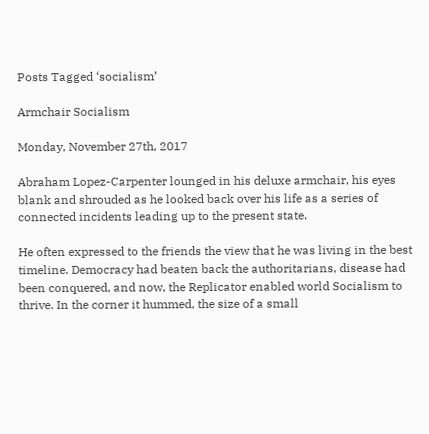Posts Tagged ‘socialism’

Armchair Socialism

Monday, November 27th, 2017

Abraham Lopez-Carpenter lounged in his deluxe armchair, his eyes blank and shrouded as he looked back over his life as a series of connected incidents leading up to the present state.

He often expressed to the friends the view that he was living in the best timeline. Democracy had beaten back the authoritarians, disease had been conquered, and now, the Replicator enabled world Socialism to thrive. In the corner it hummed, the size of a small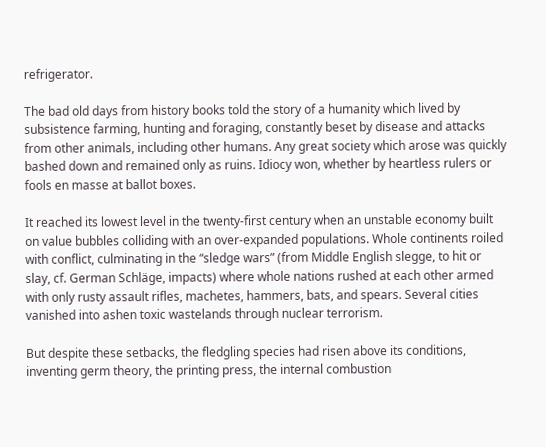refrigerator.

The bad old days from history books told the story of a humanity which lived by subsistence farming, hunting and foraging, constantly beset by disease and attacks from other animals, including other humans. Any great society which arose was quickly bashed down and remained only as ruins. Idiocy won, whether by heartless rulers or fools en masse at ballot boxes.

It reached its lowest level in the twenty-first century when an unstable economy built on value bubbles colliding with an over-expanded populations. Whole continents roiled with conflict, culminating in the “sledge wars” (from Middle English slegge, to hit or slay, cf. German Schläge, impacts) where whole nations rushed at each other armed with only rusty assault rifles, machetes, hammers, bats, and spears. Several cities vanished into ashen toxic wastelands through nuclear terrorism.

But despite these setbacks, the fledgling species had risen above its conditions, inventing germ theory, the printing press, the internal combustion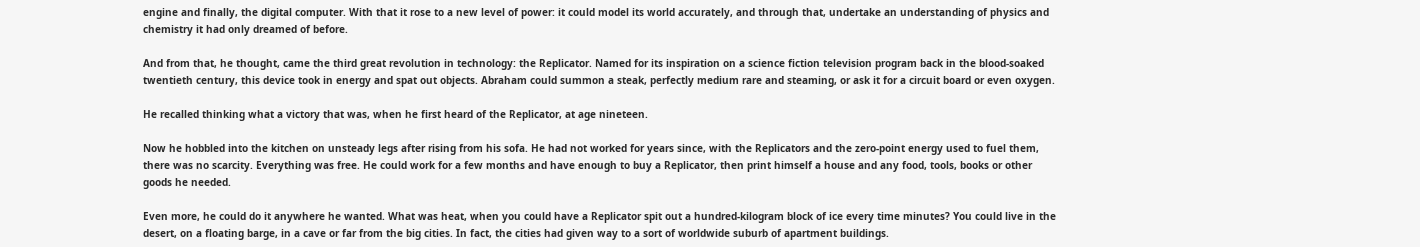engine and finally, the digital computer. With that it rose to a new level of power: it could model its world accurately, and through that, undertake an understanding of physics and chemistry it had only dreamed of before.

And from that, he thought, came the third great revolution in technology: the Replicator. Named for its inspiration on a science fiction television program back in the blood-soaked twentieth century, this device took in energy and spat out objects. Abraham could summon a steak, perfectly medium rare and steaming, or ask it for a circuit board or even oxygen.

He recalled thinking what a victory that was, when he first heard of the Replicator, at age nineteen.

Now he hobbled into the kitchen on unsteady legs after rising from his sofa. He had not worked for years since, with the Replicators and the zero-point energy used to fuel them, there was no scarcity. Everything was free. He could work for a few months and have enough to buy a Replicator, then print himself a house and any food, tools, books or other goods he needed.

Even more, he could do it anywhere he wanted. What was heat, when you could have a Replicator spit out a hundred-kilogram block of ice every time minutes? You could live in the desert, on a floating barge, in a cave or far from the big cities. In fact, the cities had given way to a sort of worldwide suburb of apartment buildings.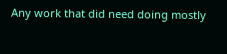Any work that did need doing mostly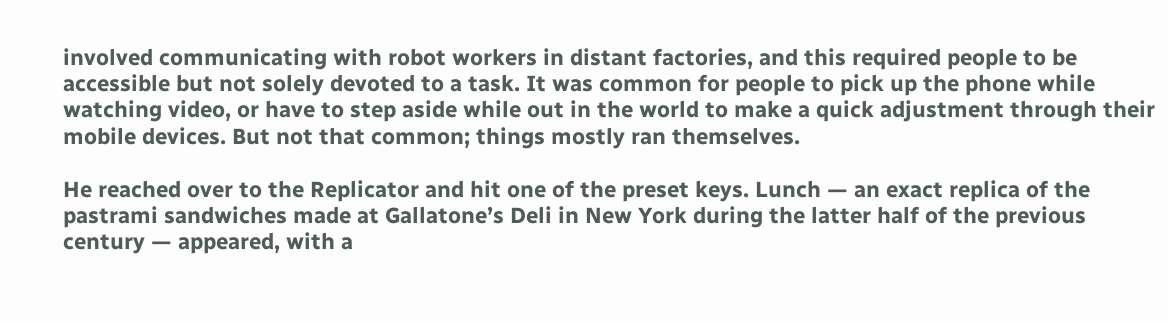involved communicating with robot workers in distant factories, and this required people to be accessible but not solely devoted to a task. It was common for people to pick up the phone while watching video, or have to step aside while out in the world to make a quick adjustment through their mobile devices. But not that common; things mostly ran themselves.

He reached over to the Replicator and hit one of the preset keys. Lunch — an exact replica of the pastrami sandwiches made at Gallatone’s Deli in New York during the latter half of the previous century — appeared, with a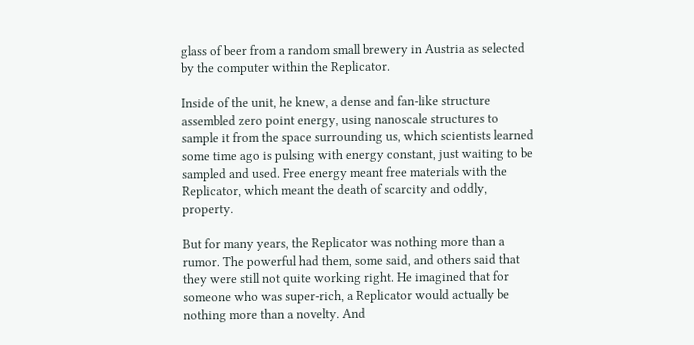glass of beer from a random small brewery in Austria as selected by the computer within the Replicator.

Inside of the unit, he knew, a dense and fan-like structure assembled zero point energy, using nanoscale structures to sample it from the space surrounding us, which scientists learned some time ago is pulsing with energy constant, just waiting to be sampled and used. Free energy meant free materials with the Replicator, which meant the death of scarcity and oddly, property.

But for many years, the Replicator was nothing more than a rumor. The powerful had them, some said, and others said that they were still not quite working right. He imagined that for someone who was super-rich, a Replicator would actually be nothing more than a novelty. And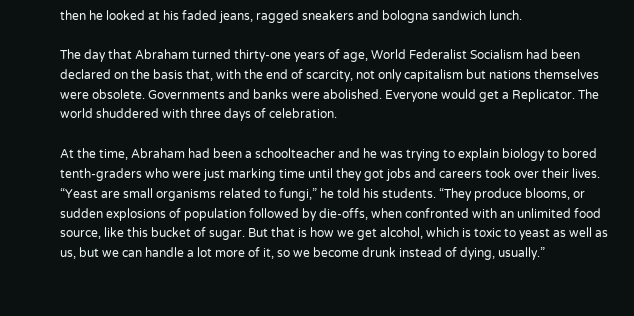then he looked at his faded jeans, ragged sneakers and bologna sandwich lunch.

The day that Abraham turned thirty-one years of age, World Federalist Socialism had been declared on the basis that, with the end of scarcity, not only capitalism but nations themselves were obsolete. Governments and banks were abolished. Everyone would get a Replicator. The world shuddered with three days of celebration.

At the time, Abraham had been a schoolteacher and he was trying to explain biology to bored tenth-graders who were just marking time until they got jobs and careers took over their lives. “Yeast are small organisms related to fungi,” he told his students. “They produce blooms, or sudden explosions of population followed by die-offs, when confronted with an unlimited food source, like this bucket of sugar. But that is how we get alcohol, which is toxic to yeast as well as us, but we can handle a lot more of it, so we become drunk instead of dying, usually.”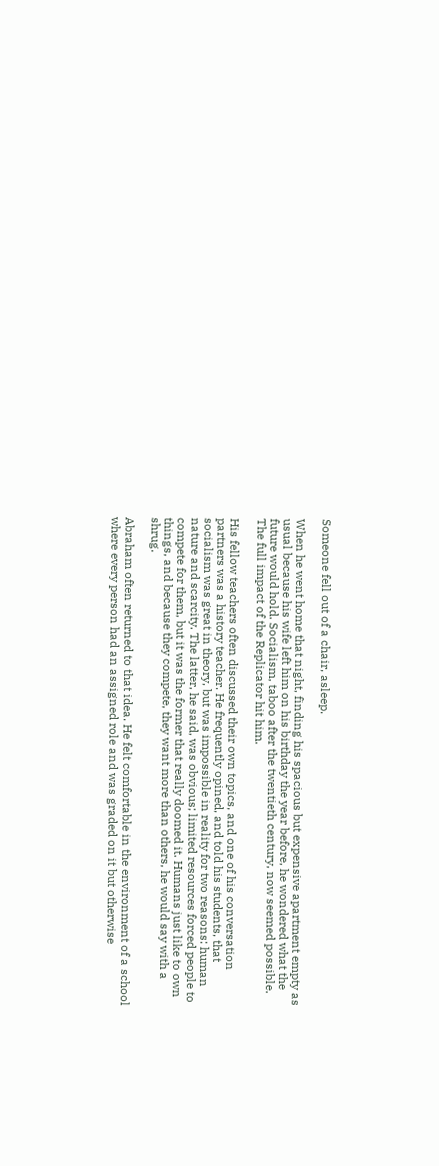Someone fell out of a chair, asleep.

When he went home that night, finding his spacious but expensive apartment empty as usual because his wife left him on his birthday the year before, he wondered what the future would hold. Socialism, taboo after the twentieth century, now seemed possible. The full impact of the Replicator hit him.

His fellow teachers often discussed their own topics, and one of his conversation partners was a history teacher. He frequently opined, and told his students, that socialism was great in theory, but was impossible in reality for two reasons: human nature and scarcity. The latter, he said, was obvious; limited resources forced people to compete for them, but it was the former that really doomed it. Humans just like to own things, and because they compete, they want more than others, he would say with a shrug.

Abraham often returned to that idea. He felt comfortable in the environment of a school where every person had an assigned role and was graded on it but otherwise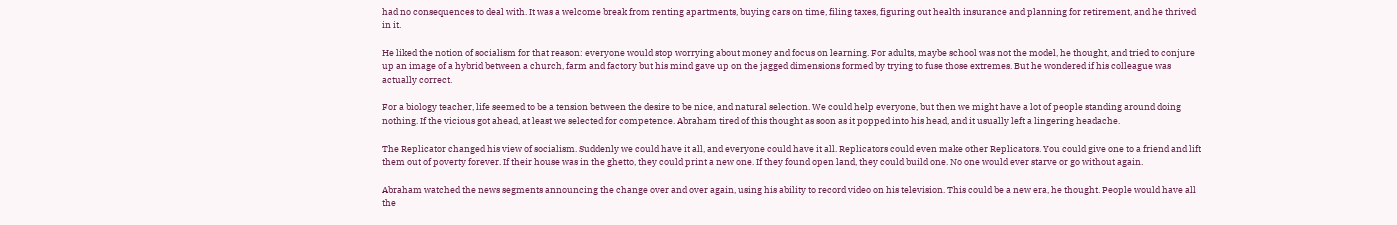had no consequences to deal with. It was a welcome break from renting apartments, buying cars on time, filing taxes, figuring out health insurance and planning for retirement, and he thrived in it.

He liked the notion of socialism for that reason: everyone would stop worrying about money and focus on learning. For adults, maybe school was not the model, he thought, and tried to conjure up an image of a hybrid between a church, farm and factory but his mind gave up on the jagged dimensions formed by trying to fuse those extremes. But he wondered if his colleague was actually correct.

For a biology teacher, life seemed to be a tension between the desire to be nice, and natural selection. We could help everyone, but then we might have a lot of people standing around doing nothing. If the vicious got ahead, at least we selected for competence. Abraham tired of this thought as soon as it popped into his head, and it usually left a lingering headache.

The Replicator changed his view of socialism. Suddenly we could have it all, and everyone could have it all. Replicators could even make other Replicators. You could give one to a friend and lift them out of poverty forever. If their house was in the ghetto, they could print a new one. If they found open land, they could build one. No one would ever starve or go without again.

Abraham watched the news segments announcing the change over and over again, using his ability to record video on his television. This could be a new era, he thought. People would have all the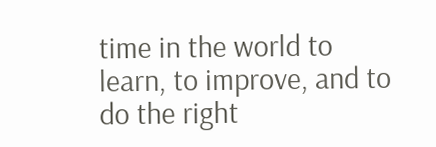time in the world to learn, to improve, and to do the right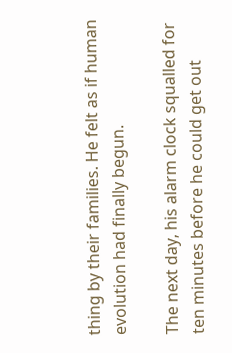thing by their families. He felt as if human evolution had finally begun.

The next day, his alarm clock squalled for ten minutes before he could get out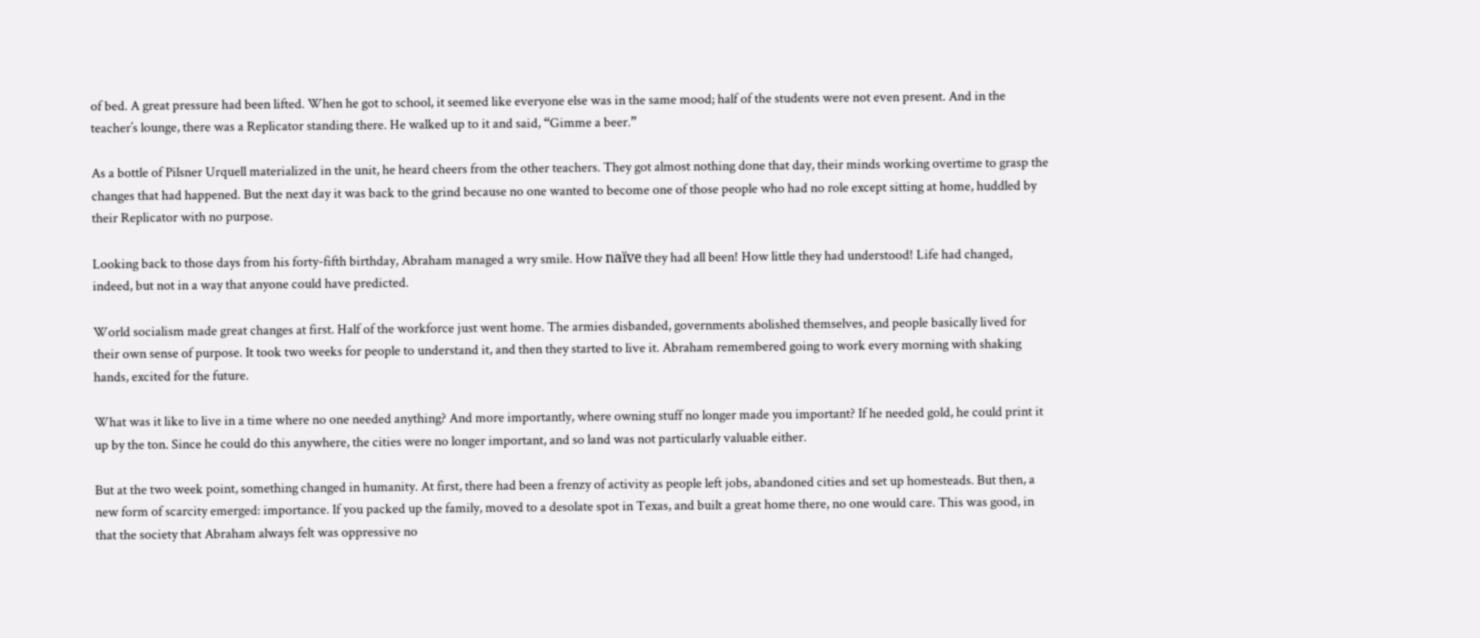of bed. A great pressure had been lifted. When he got to school, it seemed like everyone else was in the same mood; half of the students were not even present. And in the teacher’s lounge, there was a Replicator standing there. He walked up to it and said, “Gimme a beer.”

As a bottle of Pilsner Urquell materialized in the unit, he heard cheers from the other teachers. They got almost nothing done that day, their minds working overtime to grasp the changes that had happened. But the next day it was back to the grind because no one wanted to become one of those people who had no role except sitting at home, huddled by their Replicator with no purpose.

Looking back to those days from his forty-fifth birthday, Abraham managed a wry smile. How naïve they had all been! How little they had understood! Life had changed, indeed, but not in a way that anyone could have predicted.

World socialism made great changes at first. Half of the workforce just went home. The armies disbanded, governments abolished themselves, and people basically lived for their own sense of purpose. It took two weeks for people to understand it, and then they started to live it. Abraham remembered going to work every morning with shaking hands, excited for the future.

What was it like to live in a time where no one needed anything? And more importantly, where owning stuff no longer made you important? If he needed gold, he could print it up by the ton. Since he could do this anywhere, the cities were no longer important, and so land was not particularly valuable either.

But at the two week point, something changed in humanity. At first, there had been a frenzy of activity as people left jobs, abandoned cities and set up homesteads. But then, a new form of scarcity emerged: importance. If you packed up the family, moved to a desolate spot in Texas, and built a great home there, no one would care. This was good, in that the society that Abraham always felt was oppressive no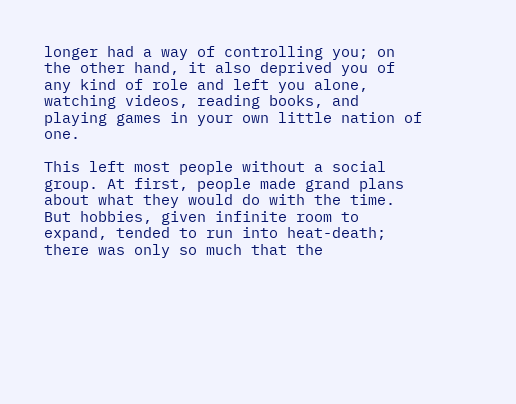longer had a way of controlling you; on the other hand, it also deprived you of any kind of role and left you alone, watching videos, reading books, and playing games in your own little nation of one.

This left most people without a social group. At first, people made grand plans about what they would do with the time. But hobbies, given infinite room to expand, tended to run into heat-death; there was only so much that the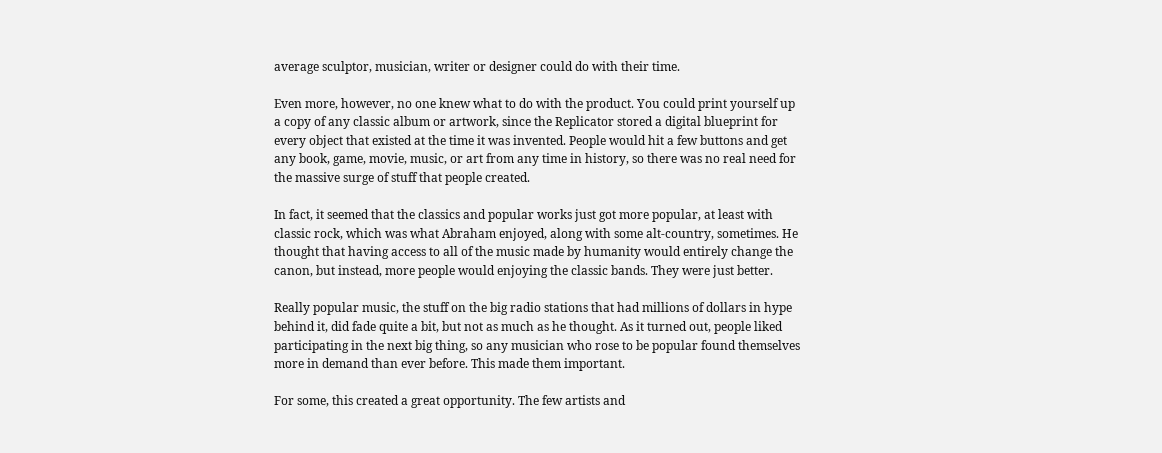average sculptor, musician, writer or designer could do with their time.

Even more, however, no one knew what to do with the product. You could print yourself up a copy of any classic album or artwork, since the Replicator stored a digital blueprint for every object that existed at the time it was invented. People would hit a few buttons and get any book, game, movie, music, or art from any time in history, so there was no real need for the massive surge of stuff that people created.

In fact, it seemed that the classics and popular works just got more popular, at least with classic rock, which was what Abraham enjoyed, along with some alt-country, sometimes. He thought that having access to all of the music made by humanity would entirely change the canon, but instead, more people would enjoying the classic bands. They were just better.

Really popular music, the stuff on the big radio stations that had millions of dollars in hype behind it, did fade quite a bit, but not as much as he thought. As it turned out, people liked participating in the next big thing, so any musician who rose to be popular found themselves more in demand than ever before. This made them important.

For some, this created a great opportunity. The few artists and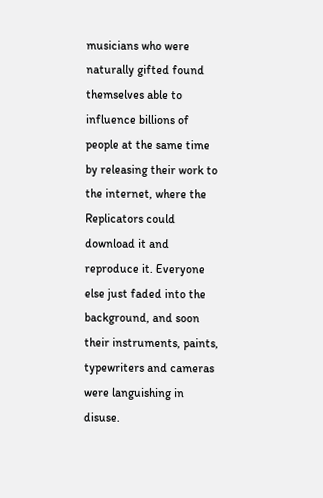musicians who were naturally gifted found themselves able to influence billions of people at the same time by releasing their work to the internet, where the Replicators could download it and reproduce it. Everyone else just faded into the background, and soon their instruments, paints, typewriters and cameras were languishing in disuse.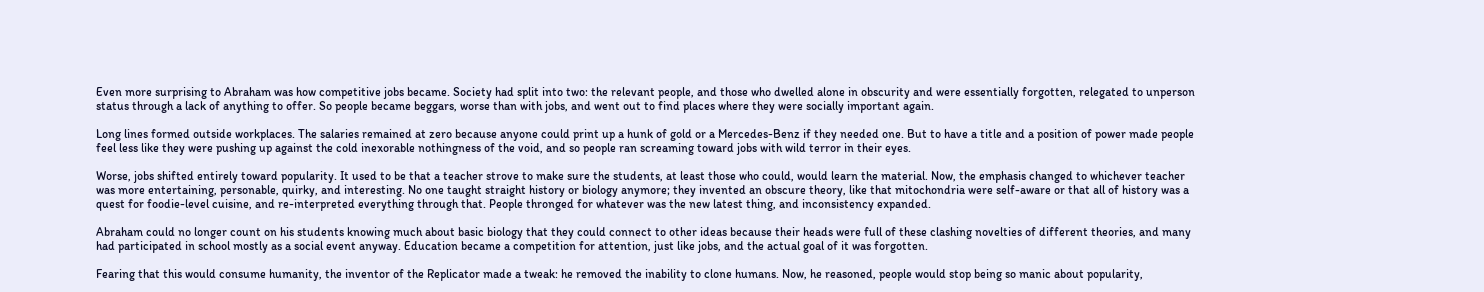Even more surprising to Abraham was how competitive jobs became. Society had split into two: the relevant people, and those who dwelled alone in obscurity and were essentially forgotten, relegated to unperson status through a lack of anything to offer. So people became beggars, worse than with jobs, and went out to find places where they were socially important again.

Long lines formed outside workplaces. The salaries remained at zero because anyone could print up a hunk of gold or a Mercedes-Benz if they needed one. But to have a title and a position of power made people feel less like they were pushing up against the cold inexorable nothingness of the void, and so people ran screaming toward jobs with wild terror in their eyes.

Worse, jobs shifted entirely toward popularity. It used to be that a teacher strove to make sure the students, at least those who could, would learn the material. Now, the emphasis changed to whichever teacher was more entertaining, personable, quirky, and interesting. No one taught straight history or biology anymore; they invented an obscure theory, like that mitochondria were self-aware or that all of history was a quest for foodie-level cuisine, and re-interpreted everything through that. People thronged for whatever was the new latest thing, and inconsistency expanded.

Abraham could no longer count on his students knowing much about basic biology that they could connect to other ideas because their heads were full of these clashing novelties of different theories, and many had participated in school mostly as a social event anyway. Education became a competition for attention, just like jobs, and the actual goal of it was forgotten.

Fearing that this would consume humanity, the inventor of the Replicator made a tweak: he removed the inability to clone humans. Now, he reasoned, people would stop being so manic about popularity,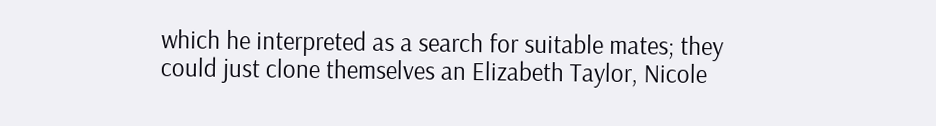which he interpreted as a search for suitable mates; they could just clone themselves an Elizabeth Taylor, Nicole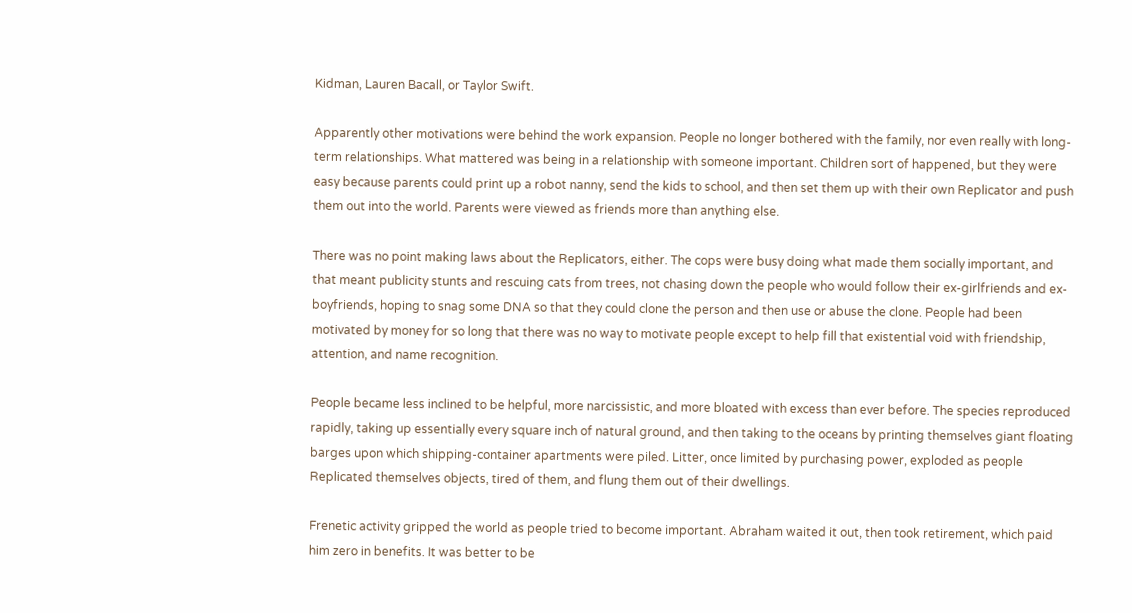Kidman, Lauren Bacall, or Taylor Swift.

Apparently other motivations were behind the work expansion. People no longer bothered with the family, nor even really with long-term relationships. What mattered was being in a relationship with someone important. Children sort of happened, but they were easy because parents could print up a robot nanny, send the kids to school, and then set them up with their own Replicator and push them out into the world. Parents were viewed as friends more than anything else.

There was no point making laws about the Replicators, either. The cops were busy doing what made them socially important, and that meant publicity stunts and rescuing cats from trees, not chasing down the people who would follow their ex-girlfriends and ex-boyfriends, hoping to snag some DNA so that they could clone the person and then use or abuse the clone. People had been motivated by money for so long that there was no way to motivate people except to help fill that existential void with friendship, attention, and name recognition.

People became less inclined to be helpful, more narcissistic, and more bloated with excess than ever before. The species reproduced rapidly, taking up essentially every square inch of natural ground, and then taking to the oceans by printing themselves giant floating barges upon which shipping-container apartments were piled. Litter, once limited by purchasing power, exploded as people Replicated themselves objects, tired of them, and flung them out of their dwellings.

Frenetic activity gripped the world as people tried to become important. Abraham waited it out, then took retirement, which paid him zero in benefits. It was better to be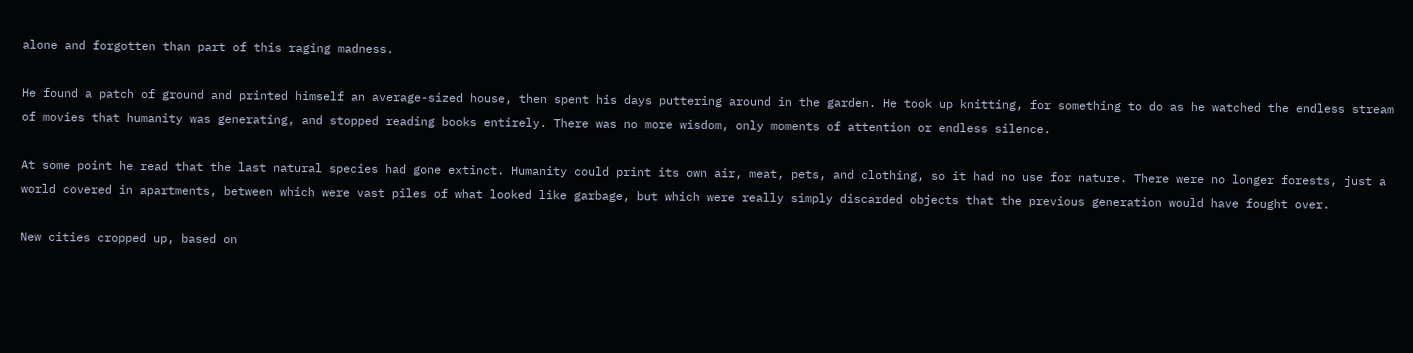alone and forgotten than part of this raging madness.

He found a patch of ground and printed himself an average-sized house, then spent his days puttering around in the garden. He took up knitting, for something to do as he watched the endless stream of movies that humanity was generating, and stopped reading books entirely. There was no more wisdom, only moments of attention or endless silence.

At some point he read that the last natural species had gone extinct. Humanity could print its own air, meat, pets, and clothing, so it had no use for nature. There were no longer forests, just a world covered in apartments, between which were vast piles of what looked like garbage, but which were really simply discarded objects that the previous generation would have fought over.

New cities cropped up, based on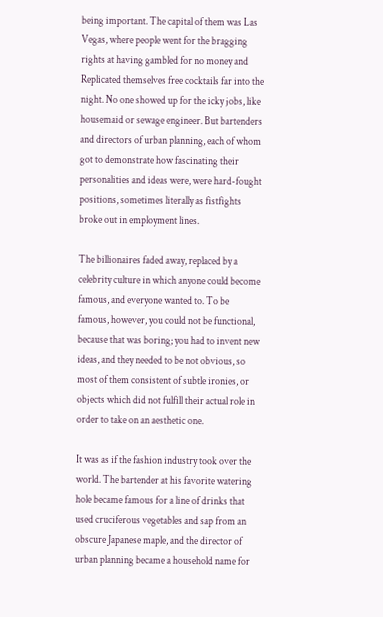being important. The capital of them was Las Vegas, where people went for the bragging rights at having gambled for no money and Replicated themselves free cocktails far into the night. No one showed up for the icky jobs, like housemaid or sewage engineer. But bartenders and directors of urban planning, each of whom got to demonstrate how fascinating their personalities and ideas were, were hard-fought positions, sometimes literally as fistfights broke out in employment lines.

The billionaires faded away, replaced by a celebrity culture in which anyone could become famous, and everyone wanted to. To be famous, however, you could not be functional, because that was boring; you had to invent new ideas, and they needed to be not obvious, so most of them consistent of subtle ironies, or objects which did not fulfill their actual role in order to take on an aesthetic one.

It was as if the fashion industry took over the world. The bartender at his favorite watering hole became famous for a line of drinks that used cruciferous vegetables and sap from an obscure Japanese maple, and the director of urban planning became a household name for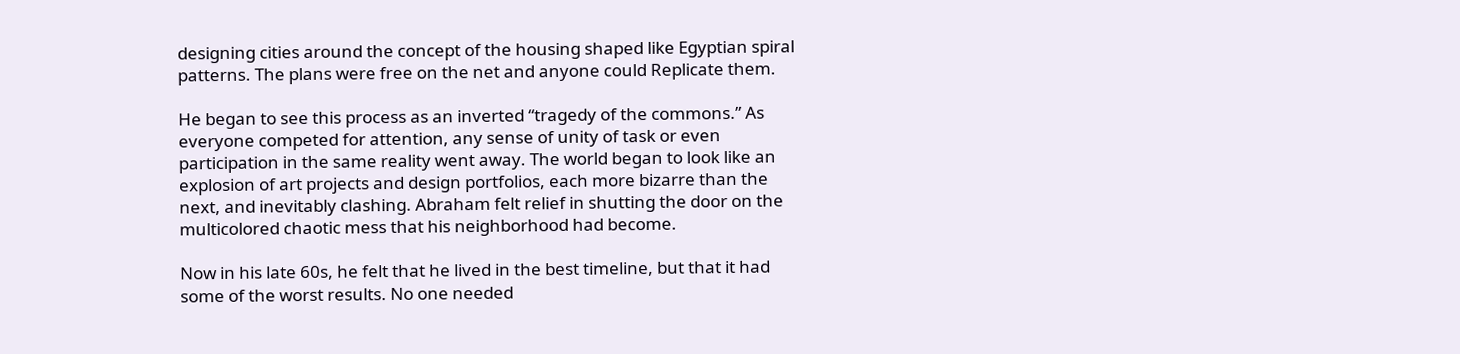designing cities around the concept of the housing shaped like Egyptian spiral patterns. The plans were free on the net and anyone could Replicate them.

He began to see this process as an inverted “tragedy of the commons.” As everyone competed for attention, any sense of unity of task or even participation in the same reality went away. The world began to look like an explosion of art projects and design portfolios, each more bizarre than the next, and inevitably clashing. Abraham felt relief in shutting the door on the multicolored chaotic mess that his neighborhood had become.

Now in his late 60s, he felt that he lived in the best timeline, but that it had some of the worst results. No one needed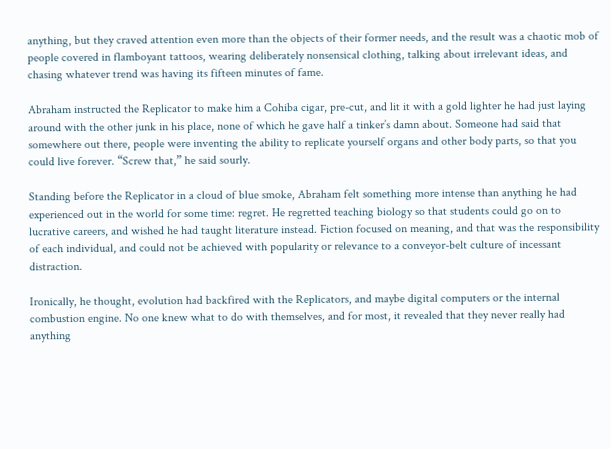anything, but they craved attention even more than the objects of their former needs, and the result was a chaotic mob of people covered in flamboyant tattoos, wearing deliberately nonsensical clothing, talking about irrelevant ideas, and chasing whatever trend was having its fifteen minutes of fame.

Abraham instructed the Replicator to make him a Cohiba cigar, pre-cut, and lit it with a gold lighter he had just laying around with the other junk in his place, none of which he gave half a tinker’s damn about. Someone had said that somewhere out there, people were inventing the ability to replicate yourself organs and other body parts, so that you could live forever. “Screw that,” he said sourly.

Standing before the Replicator in a cloud of blue smoke, Abraham felt something more intense than anything he had experienced out in the world for some time: regret. He regretted teaching biology so that students could go on to lucrative careers, and wished he had taught literature instead. Fiction focused on meaning, and that was the responsibility of each individual, and could not be achieved with popularity or relevance to a conveyor-belt culture of incessant distraction.

Ironically, he thought, evolution had backfired with the Replicators, and maybe digital computers or the internal combustion engine. No one knew what to do with themselves, and for most, it revealed that they never really had anything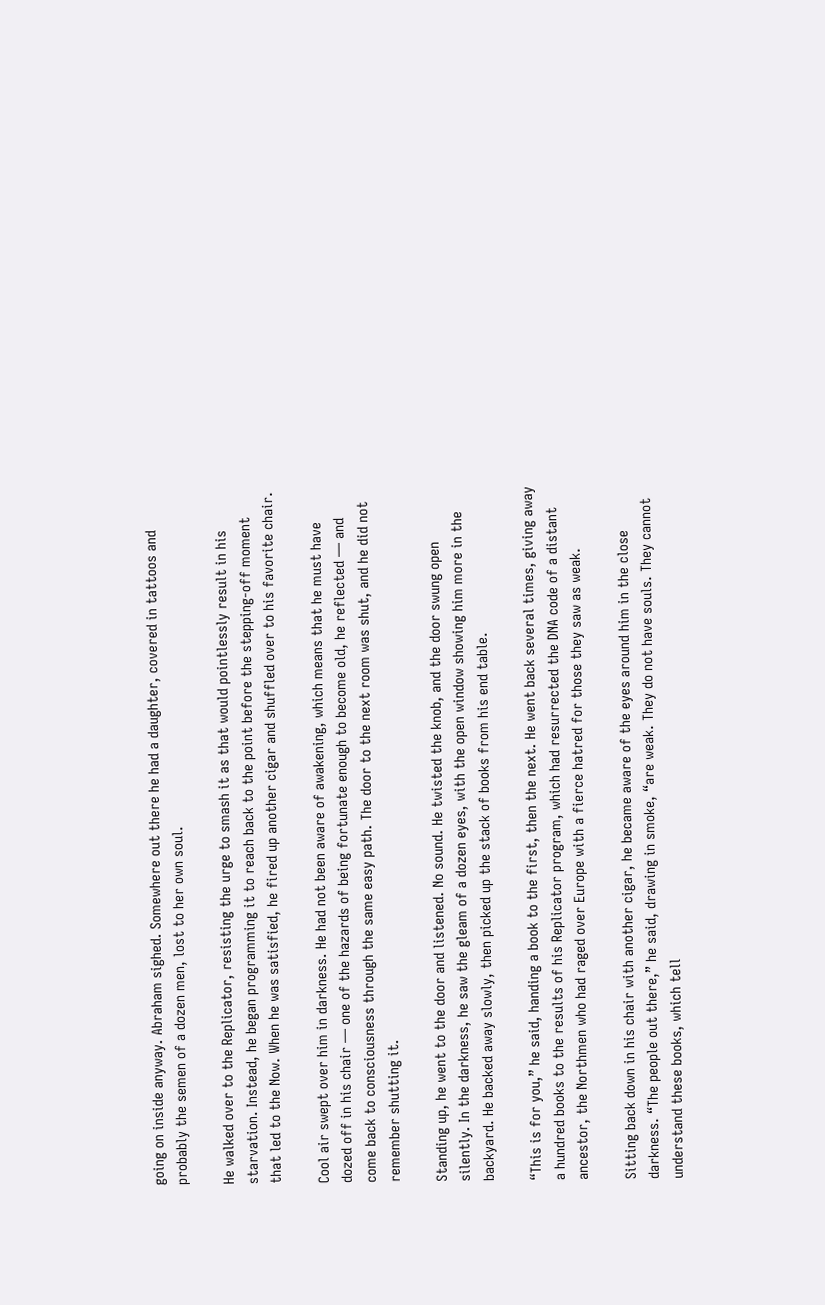going on inside anyway. Abraham sighed. Somewhere out there he had a daughter, covered in tattoos and probably the semen of a dozen men, lost to her own soul.

He walked over to the Replicator, resisting the urge to smash it as that would pointlessly result in his starvation. Instead, he began programming it to reach back to the point before the stepping-off moment that led to the Now. When he was satisfied, he fired up another cigar and shuffled over to his favorite chair.

Cool air swept over him in darkness. He had not been aware of awakening, which means that he must have dozed off in his chair — one of the hazards of being fortunate enough to become old, he reflected — and come back to consciousness through the same easy path. The door to the next room was shut, and he did not remember shutting it.

Standing up, he went to the door and listened. No sound. He twisted the knob, and the door swung open silently. In the darkness, he saw the gleam of a dozen eyes, with the open window showing him more in the backyard. He backed away slowly, then picked up the stack of books from his end table.

“This is for you,” he said, handing a book to the first, then the next. He went back several times, giving away a hundred books to the results of his Replicator program, which had resurrected the DNA code of a distant ancestor, the Northmen who had raged over Europe with a fierce hatred for those they saw as weak.

Sitting back down in his chair with another cigar, he became aware of the eyes around him in the close darkness. “The people out there,” he said, drawing in smoke, “are weak. They do not have souls. They cannot understand these books, which tell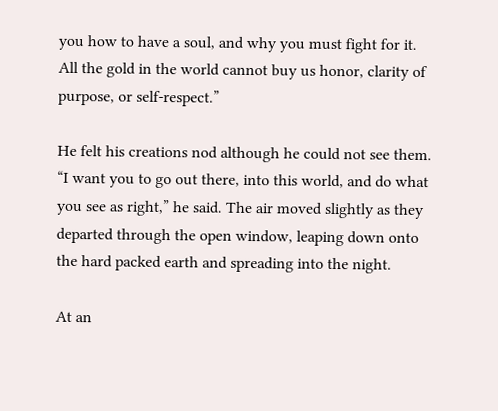you how to have a soul, and why you must fight for it. All the gold in the world cannot buy us honor, clarity of purpose, or self-respect.”

He felt his creations nod although he could not see them. “I want you to go out there, into this world, and do what you see as right,” he said. The air moved slightly as they departed through the open window, leaping down onto the hard packed earth and spreading into the night.

At an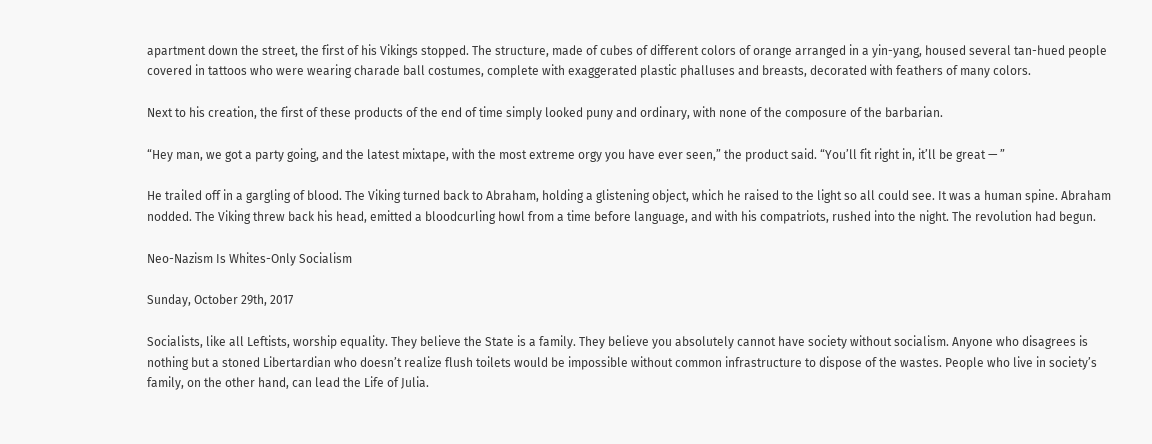apartment down the street, the first of his Vikings stopped. The structure, made of cubes of different colors of orange arranged in a yin-yang, housed several tan-hued people covered in tattoos who were wearing charade ball costumes, complete with exaggerated plastic phalluses and breasts, decorated with feathers of many colors.

Next to his creation, the first of these products of the end of time simply looked puny and ordinary, with none of the composure of the barbarian.

“Hey man, we got a party going, and the latest mixtape, with the most extreme orgy you have ever seen,” the product said. “You’ll fit right in, it’ll be great — ”

He trailed off in a gargling of blood. The Viking turned back to Abraham, holding a glistening object, which he raised to the light so all could see. It was a human spine. Abraham nodded. The Viking threw back his head, emitted a bloodcurling howl from a time before language, and with his compatriots, rushed into the night. The revolution had begun.

Neo-Nazism Is Whites-Only Socialism

Sunday, October 29th, 2017

Socialists, like all Leftists, worship equality. They believe the State is a family. They believe you absolutely cannot have society without socialism. Anyone who disagrees is nothing but a stoned Libertardian who doesn’t realize flush toilets would be impossible without common infrastructure to dispose of the wastes. People who live in society’s family, on the other hand, can lead the Life of Julia.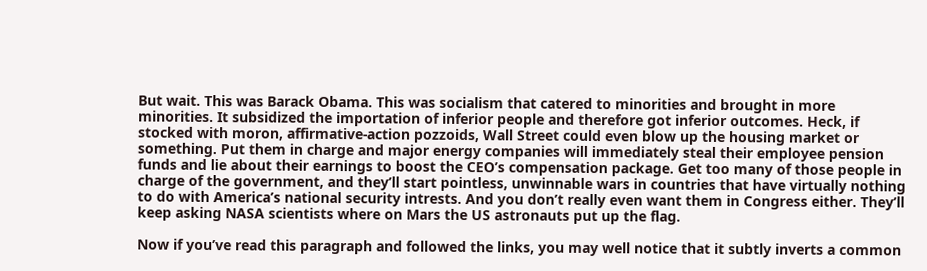But wait. This was Barack Obama. This was socialism that catered to minorities and brought in more minorities. It subsidized the importation of inferior people and therefore got inferior outcomes. Heck, if stocked with moron, affirmative-action pozzoids, Wall Street could even blow up the housing market or something. Put them in charge and major energy companies will immediately steal their employee pension funds and lie about their earnings to boost the CEO’s compensation package. Get too many of those people in charge of the government, and they’ll start pointless, unwinnable wars in countries that have virtually nothing to do with America’s national security intrests. And you don’t really even want them in Congress either. They’ll keep asking NASA scientists where on Mars the US astronauts put up the flag.

Now if you’ve read this paragraph and followed the links, you may well notice that it subtly inverts a common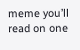meme you’ll read on one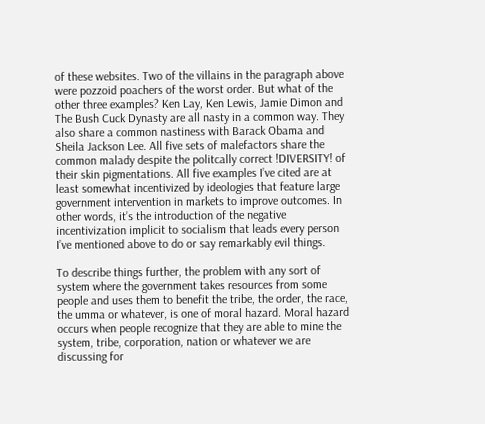of these websites. Two of the villains in the paragraph above were pozzoid poachers of the worst order. But what of the other three examples? Ken Lay, Ken Lewis, Jamie Dimon and The Bush Cuck Dynasty are all nasty in a common way. They also share a common nastiness with Barack Obama and Sheila Jackson Lee. All five sets of malefactors share the common malady despite the politcally correct !DIVERSITY! of their skin pigmentations. All five examples I’ve cited are at least somewhat incentivized by ideologies that feature large government intervention in markets to improve outcomes. In other words, it’s the introduction of the negative incentivization implicit to socialism that leads every person I’ve mentioned above to do or say remarkably evil things.

To describe things further, the problem with any sort of system where the government takes resources from some people and uses them to benefit the tribe, the order, the race, the umma or whatever, is one of moral hazard. Moral hazard occurs when people recognize that they are able to mine the system, tribe, corporation, nation or whatever we are discussing for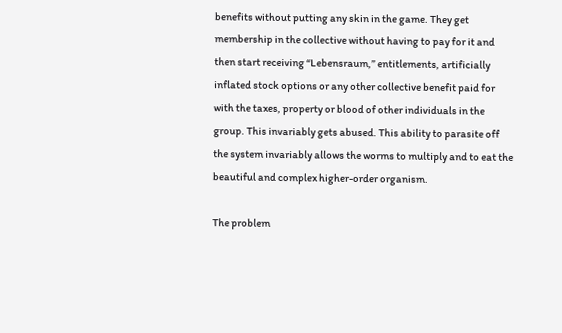benefits without putting any skin in the game. They get membership in the collective without having to pay for it and then start receiving “Lebensraum,” entitlements, artificially inflated stock options or any other collective benefit paid for with the taxes, property or blood of other individuals in the group. This invariably gets abused. This ability to parasite off the system invariably allows the worms to multiply and to eat the beautiful and complex higher-order organism.

The problem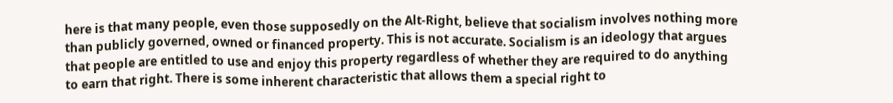here is that many people, even those supposedly on the Alt-Right, believe that socialism involves nothing more than publicly governed, owned or financed property. This is not accurate. Socialism is an ideology that argues that people are entitled to use and enjoy this property regardless of whether they are required to do anything to earn that right. There is some inherent characteristic that allows them a special right to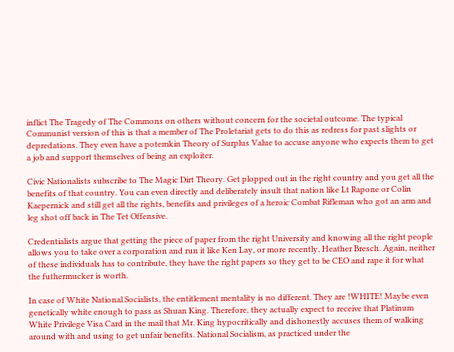inflict The Tragedy of The Commons on others without concern for the societal outcome. The typical Communist version of this is that a member of The Proletariat gets to do this as redress for past slights or depredations. They even have a potemkin Theory of Surplus Value to accuse anyone who expects them to get a job and support themselves of being an exploiter.

Civic Nationalists subscribe to The Magic Dirt Theory. Get plopped out in the right country and you get all the benefits of that country. You can even directly and deliberately insult that nation like Lt Rapone or Colin Kaepernick and still get all the rights, benefits and privileges of a heroic Combat Rifleman who got an arm and leg shot off back in The Tet Offensive.

Credentialists argue that getting the piece of paper from the right University and knowing all the right people allows you to take over a corporation and run it like Ken Lay, or more recently, Heather Bresch. Again, neither of these individuals has to contribute, they have the right papers so they get to be CEO and rape it for what the futhermucker is worth.

In case of White National Socialists, the entitlement mentality is no different. They are !WHITE! Maybe even genetically white enough to pass as Shuan King. Therefore, they actually expect to receive that Platinum White Privilege Visa Card in the mail that Mr. King hypocritically and dishonestly accuses them of walking around with and using to get unfair benefits. National Socialism, as practiced under the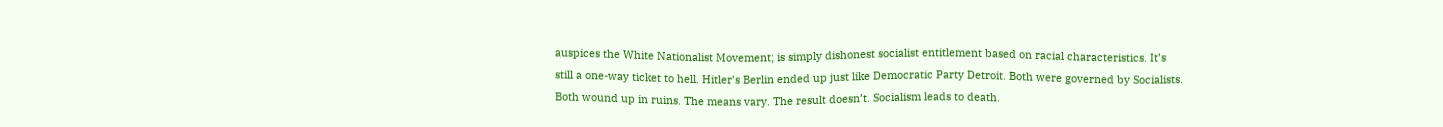auspices the White Nationalist Movement; is simply dishonest socialist entitlement based on racial characteristics. It’s still a one-way ticket to hell. Hitler’s Berlin ended up just like Democratic Party Detroit. Both were governed by Socialists. Both wound up in ruins. The means vary. The result doesn’t. Socialism leads to death.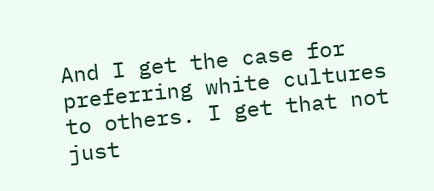And I get the case for preferring white cultures to others. I get that not just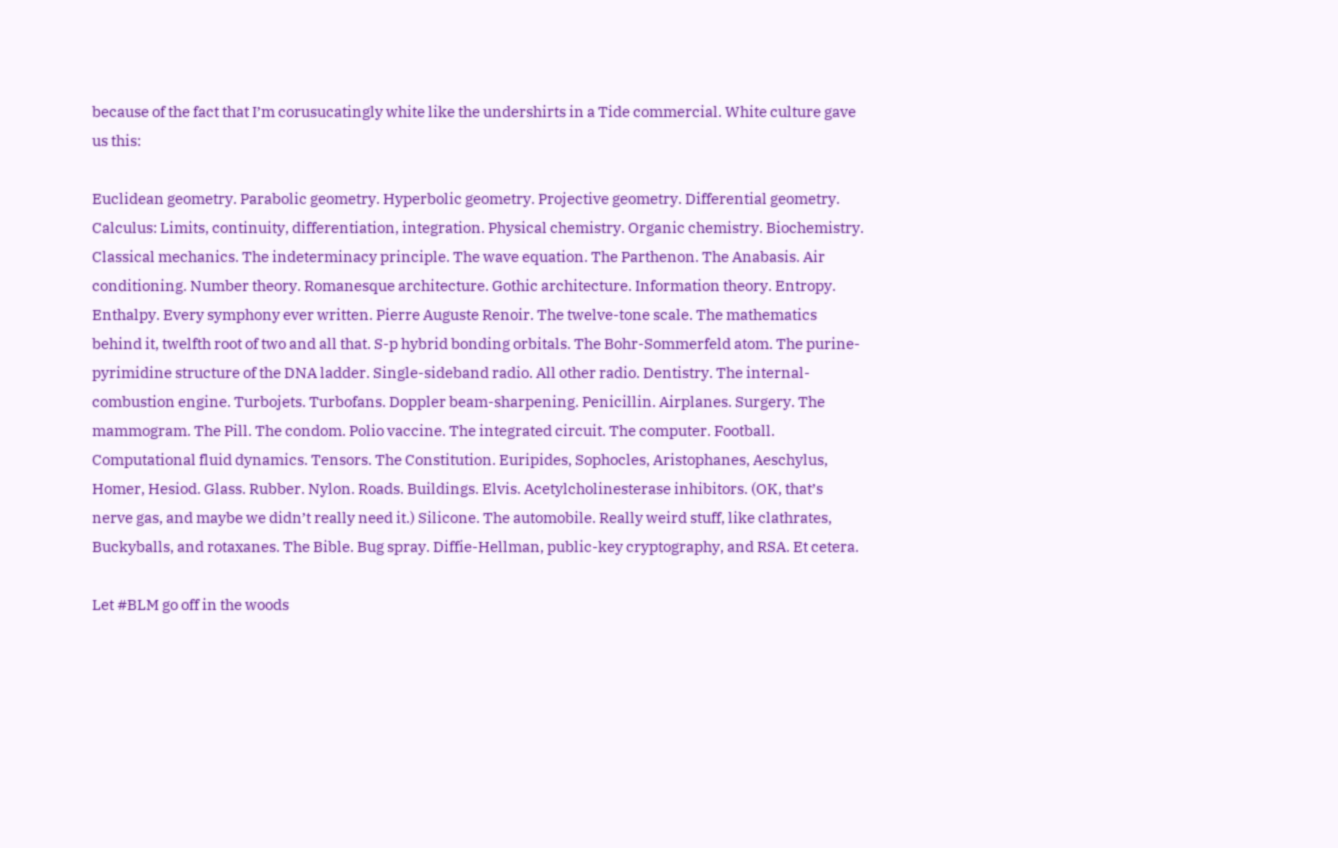because of the fact that I’m corusucatingly white like the undershirts in a Tide commercial. White culture gave us this:

Euclidean geometry. Parabolic geometry. Hyperbolic geometry. Projective geometry. Differential geometry. Calculus: Limits, continuity, differentiation, integration. Physical chemistry. Organic chemistry. Biochemistry. Classical mechanics. The indeterminacy principle. The wave equation. The Parthenon. The Anabasis. Air conditioning. Number theory. Romanesque architecture. Gothic architecture. Information theory. Entropy. Enthalpy. Every symphony ever written. Pierre Auguste Renoir. The twelve-tone scale. The mathematics behind it, twelfth root of two and all that. S-p hybrid bonding orbitals. The Bohr-Sommerfeld atom. The purine-pyrimidine structure of the DNA ladder. Single-sideband radio. All other radio. Dentistry. The internal-combustion engine. Turbojets. Turbofans. Doppler beam-sharpening. Penicillin. Airplanes. Surgery. The mammogram. The Pill. The condom. Polio vaccine. The integrated circuit. The computer. Football. Computational fluid dynamics. Tensors. The Constitution. Euripides, Sophocles, Aristophanes, Aeschylus, Homer, Hesiod. Glass. Rubber. Nylon. Roads. Buildings. Elvis. Acetylcholinesterase inhibitors. (OK, that’s nerve gas, and maybe we didn’t really need it.) Silicone. The automobile. Really weird stuff, like clathrates, Buckyballs, and rotaxanes. The Bible. Bug spray. Diffie-Hellman, public-key cryptography, and RSA. Et cetera.

Let #BLM go off in the woods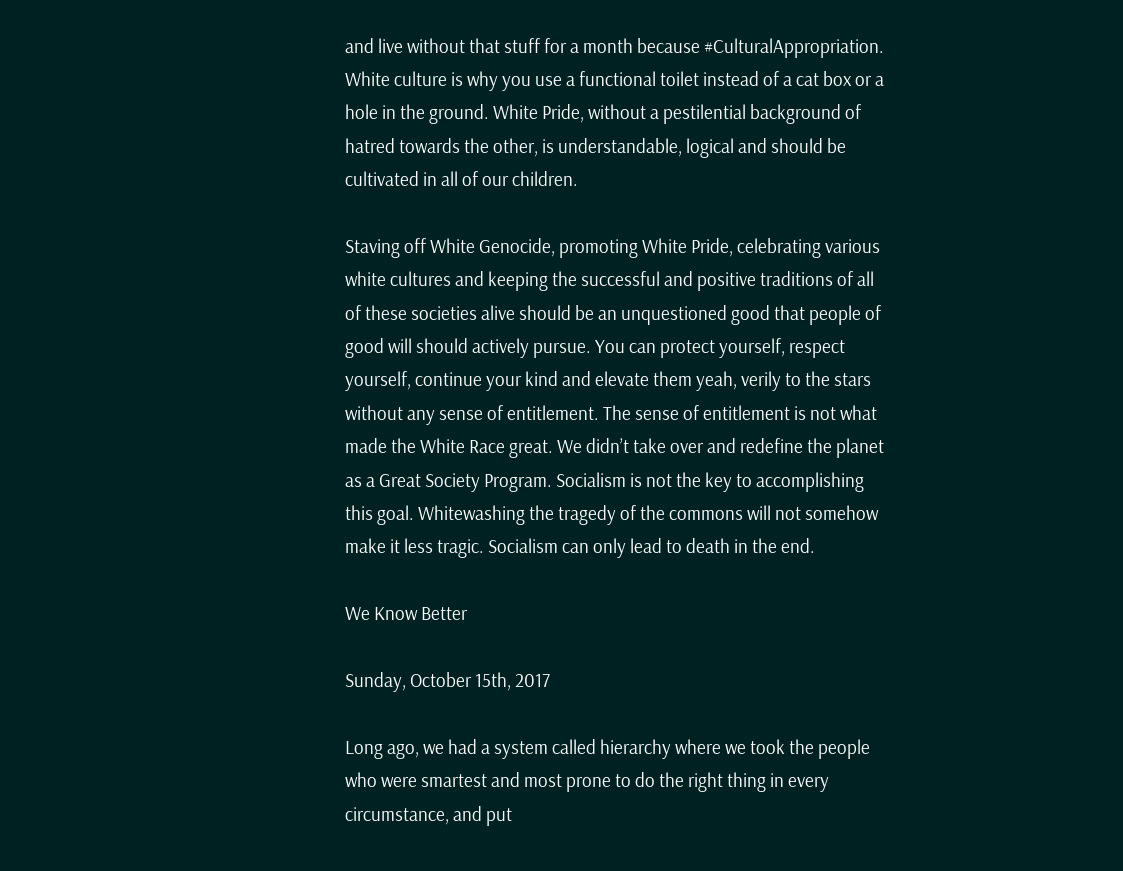and live without that stuff for a month because #CulturalAppropriation. White culture is why you use a functional toilet instead of a cat box or a hole in the ground. White Pride, without a pestilential background of hatred towards the other, is understandable, logical and should be cultivated in all of our children.

Staving off White Genocide, promoting White Pride, celebrating various white cultures and keeping the successful and positive traditions of all of these societies alive should be an unquestioned good that people of good will should actively pursue. You can protect yourself, respect yourself, continue your kind and elevate them yeah, verily to the stars without any sense of entitlement. The sense of entitlement is not what made the White Race great. We didn’t take over and redefine the planet as a Great Society Program. Socialism is not the key to accomplishing this goal. Whitewashing the tragedy of the commons will not somehow make it less tragic. Socialism can only lead to death in the end.

We Know Better

Sunday, October 15th, 2017

Long ago, we had a system called hierarchy where we took the people who were smartest and most prone to do the right thing in every circumstance, and put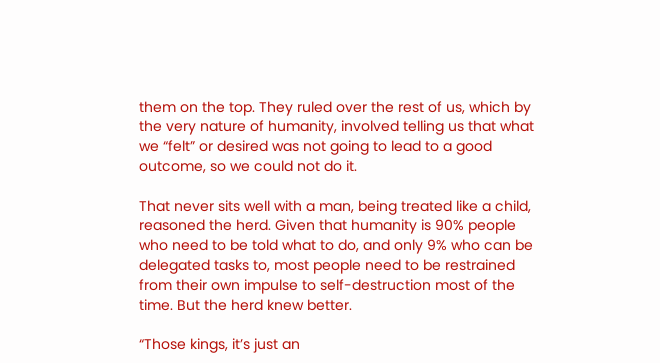them on the top. They ruled over the rest of us, which by the very nature of humanity, involved telling us that what we “felt” or desired was not going to lead to a good outcome, so we could not do it.

That never sits well with a man, being treated like a child, reasoned the herd. Given that humanity is 90% people who need to be told what to do, and only 9% who can be delegated tasks to, most people need to be restrained from their own impulse to self-destruction most of the time. But the herd knew better.

“Those kings, it’s just an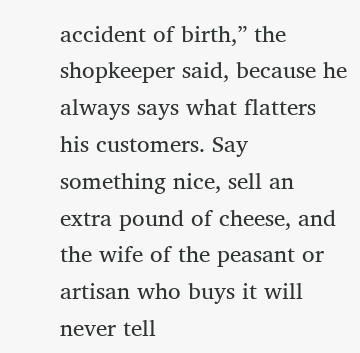accident of birth,” the shopkeeper said, because he always says what flatters his customers. Say something nice, sell an extra pound of cheese, and the wife of the peasant or artisan who buys it will never tell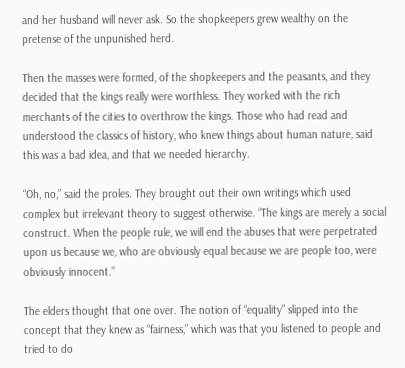and her husband will never ask. So the shopkeepers grew wealthy on the pretense of the unpunished herd.

Then the masses were formed, of the shopkeepers and the peasants, and they decided that the kings really were worthless. They worked with the rich merchants of the cities to overthrow the kings. Those who had read and understood the classics of history, who knew things about human nature, said this was a bad idea, and that we needed hierarchy.

“Oh, no,” said the proles. They brought out their own writings which used complex but irrelevant theory to suggest otherwise. “The kings are merely a social construct. When the people rule, we will end the abuses that were perpetrated upon us because we, who are obviously equal because we are people too, were obviously innocent.”

The elders thought that one over. The notion of “equality” slipped into the concept that they knew as “fairness,” which was that you listened to people and tried to do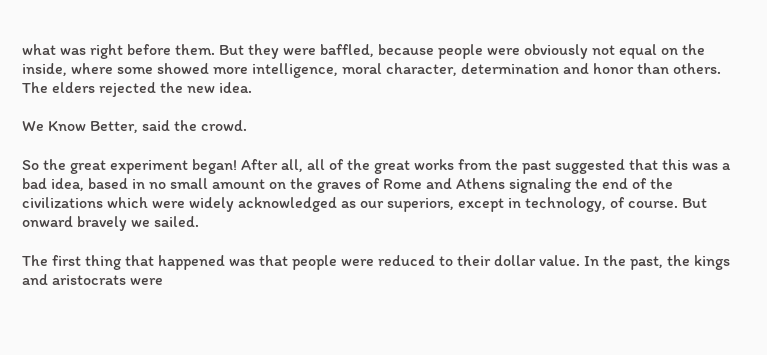what was right before them. But they were baffled, because people were obviously not equal on the inside, where some showed more intelligence, moral character, determination and honor than others. The elders rejected the new idea.

We Know Better, said the crowd.

So the great experiment began! After all, all of the great works from the past suggested that this was a bad idea, based in no small amount on the graves of Rome and Athens signaling the end of the civilizations which were widely acknowledged as our superiors, except in technology, of course. But onward bravely we sailed.

The first thing that happened was that people were reduced to their dollar value. In the past, the kings and aristocrats were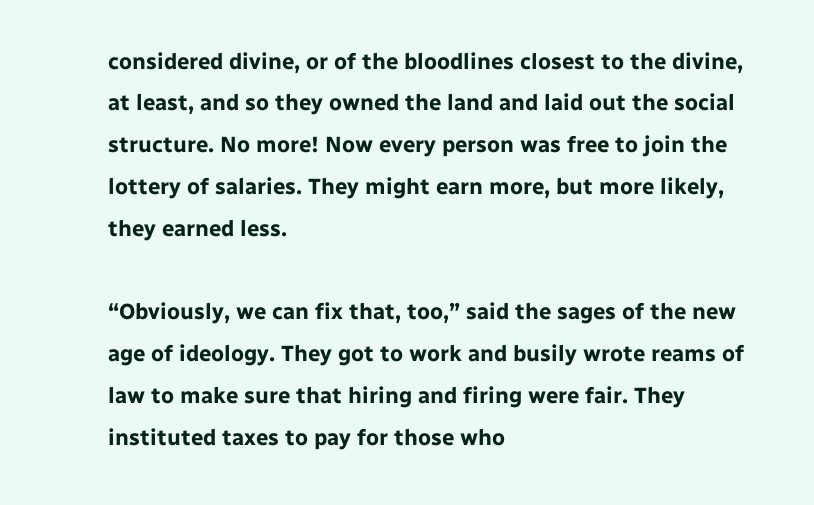considered divine, or of the bloodlines closest to the divine, at least, and so they owned the land and laid out the social structure. No more! Now every person was free to join the lottery of salaries. They might earn more, but more likely, they earned less.

“Obviously, we can fix that, too,” said the sages of the new age of ideology. They got to work and busily wrote reams of law to make sure that hiring and firing were fair. They instituted taxes to pay for those who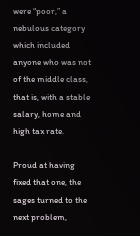were “poor,” a nebulous category which included anyone who was not of the middle class, that is, with a stable salary, home and high tax rate.

Proud at having fixed that one, the sages turned to the next problem,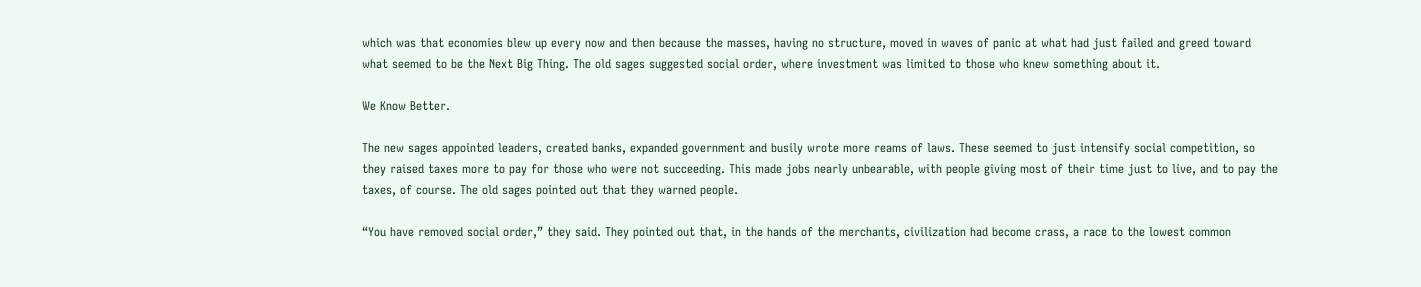which was that economies blew up every now and then because the masses, having no structure, moved in waves of panic at what had just failed and greed toward what seemed to be the Next Big Thing. The old sages suggested social order, where investment was limited to those who knew something about it.

We Know Better.

The new sages appointed leaders, created banks, expanded government and busily wrote more reams of laws. These seemed to just intensify social competition, so they raised taxes more to pay for those who were not succeeding. This made jobs nearly unbearable, with people giving most of their time just to live, and to pay the taxes, of course. The old sages pointed out that they warned people.

“You have removed social order,” they said. They pointed out that, in the hands of the merchants, civilization had become crass, a race to the lowest common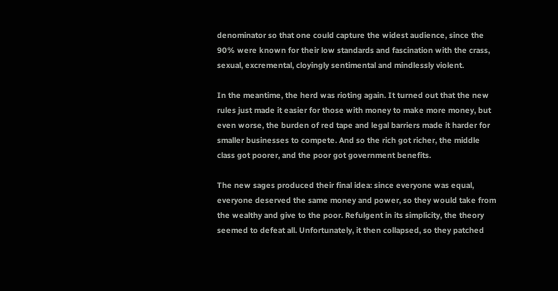denominator so that one could capture the widest audience, since the 90% were known for their low standards and fascination with the crass, sexual, excremental, cloyingly sentimental and mindlessly violent.

In the meantime, the herd was rioting again. It turned out that the new rules just made it easier for those with money to make more money, but even worse, the burden of red tape and legal barriers made it harder for smaller businesses to compete. And so the rich got richer, the middle class got poorer, and the poor got government benefits.

The new sages produced their final idea: since everyone was equal, everyone deserved the same money and power, so they would take from the wealthy and give to the poor. Refulgent in its simplicity, the theory seemed to defeat all. Unfortunately, it then collapsed, so they patched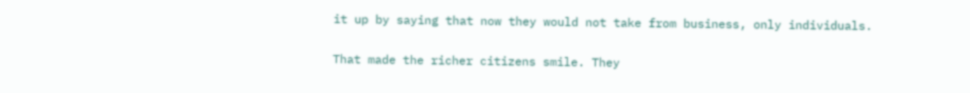it up by saying that now they would not take from business, only individuals.

That made the richer citizens smile. They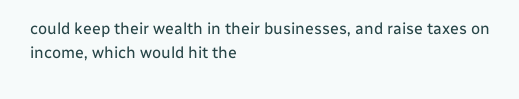could keep their wealth in their businesses, and raise taxes on income, which would hit the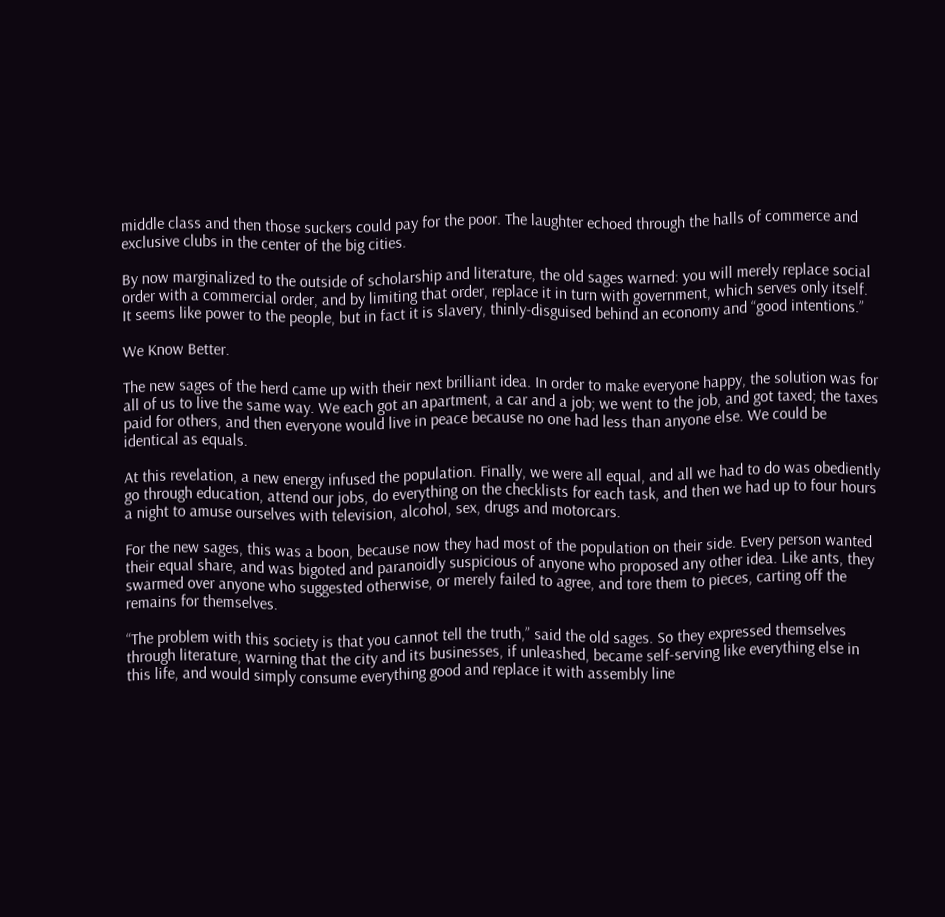middle class and then those suckers could pay for the poor. The laughter echoed through the halls of commerce and exclusive clubs in the center of the big cities.

By now marginalized to the outside of scholarship and literature, the old sages warned: you will merely replace social order with a commercial order, and by limiting that order, replace it in turn with government, which serves only itself. It seems like power to the people, but in fact it is slavery, thinly-disguised behind an economy and “good intentions.”

We Know Better.

The new sages of the herd came up with their next brilliant idea. In order to make everyone happy, the solution was for all of us to live the same way. We each got an apartment, a car and a job; we went to the job, and got taxed; the taxes paid for others, and then everyone would live in peace because no one had less than anyone else. We could be identical as equals.

At this revelation, a new energy infused the population. Finally, we were all equal, and all we had to do was obediently go through education, attend our jobs, do everything on the checklists for each task, and then we had up to four hours a night to amuse ourselves with television, alcohol, sex, drugs and motorcars.

For the new sages, this was a boon, because now they had most of the population on their side. Every person wanted their equal share, and was bigoted and paranoidly suspicious of anyone who proposed any other idea. Like ants, they swarmed over anyone who suggested otherwise, or merely failed to agree, and tore them to pieces, carting off the remains for themselves.

“The problem with this society is that you cannot tell the truth,” said the old sages. So they expressed themselves through literature, warning that the city and its businesses, if unleashed, became self-serving like everything else in this life, and would simply consume everything good and replace it with assembly line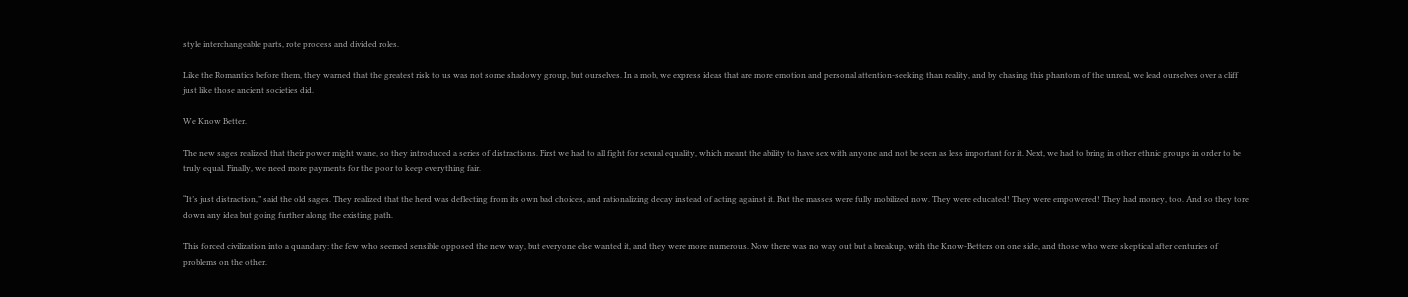style interchangeable parts, rote process and divided roles.

Like the Romantics before them, they warned that the greatest risk to us was not some shadowy group, but ourselves. In a mob, we express ideas that are more emotion and personal attention-seeking than reality, and by chasing this phantom of the unreal, we lead ourselves over a cliff just like those ancient societies did.

We Know Better.

The new sages realized that their power might wane, so they introduced a series of distractions. First we had to all fight for sexual equality, which meant the ability to have sex with anyone and not be seen as less important for it. Next, we had to bring in other ethnic groups in order to be truly equal. Finally, we need more payments for the poor to keep everything fair.

“It’s just distraction,” said the old sages. They realized that the herd was deflecting from its own bad choices, and rationalizing decay instead of acting against it. But the masses were fully mobilized now. They were educated! They were empowered! They had money, too. And so they tore down any idea but going further along the existing path.

This forced civilization into a quandary: the few who seemed sensible opposed the new way, but everyone else wanted it, and they were more numerous. Now there was no way out but a breakup, with the Know-Betters on one side, and those who were skeptical after centuries of problems on the other.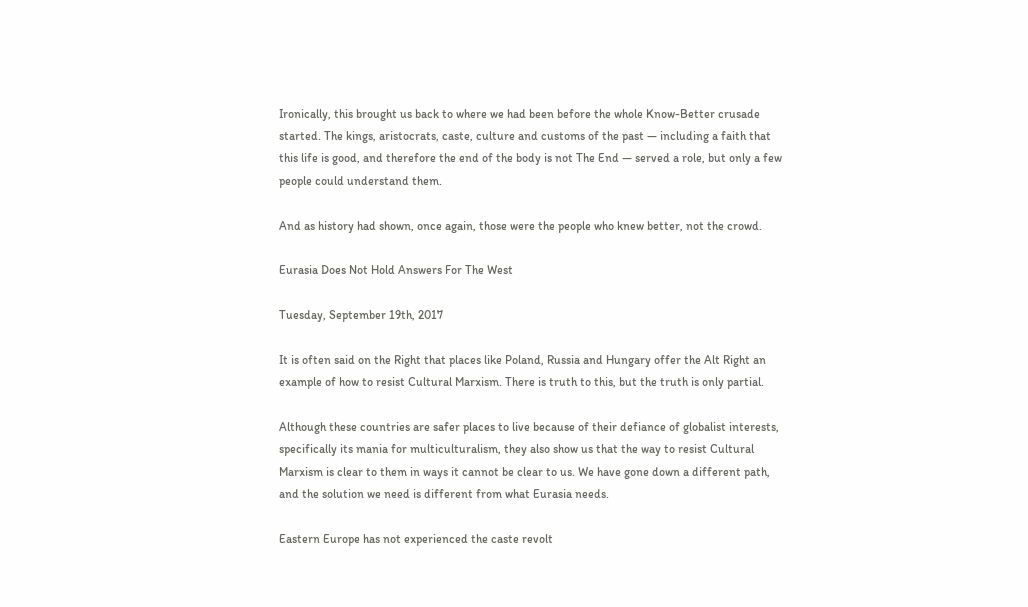Ironically, this brought us back to where we had been before the whole Know-Better crusade started. The kings, aristocrats, caste, culture and customs of the past — including a faith that this life is good, and therefore the end of the body is not The End — served a role, but only a few people could understand them.

And as history had shown, once again, those were the people who knew better, not the crowd.

Eurasia Does Not Hold Answers For The West

Tuesday, September 19th, 2017

It is often said on the Right that places like Poland, Russia and Hungary offer the Alt Right an example of how to resist Cultural Marxism. There is truth to this, but the truth is only partial.

Although these countries are safer places to live because of their defiance of globalist interests, specifically its mania for multiculturalism, they also show us that the way to resist Cultural Marxism is clear to them in ways it cannot be clear to us. We have gone down a different path, and the solution we need is different from what Eurasia needs.

Eastern Europe has not experienced the caste revolt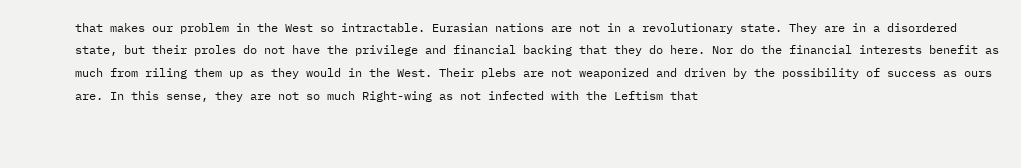that makes our problem in the West so intractable. Eurasian nations are not in a revolutionary state. They are in a disordered state, but their proles do not have the privilege and financial backing that they do here. Nor do the financial interests benefit as much from riling them up as they would in the West. Their plebs are not weaponized and driven by the possibility of success as ours are. In this sense, they are not so much Right-wing as not infected with the Leftism that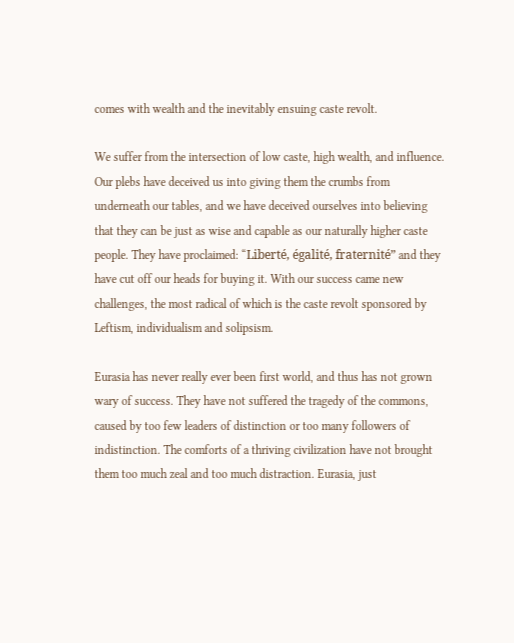comes with wealth and the inevitably ensuing caste revolt.

We suffer from the intersection of low caste, high wealth, and influence. Our plebs have deceived us into giving them the crumbs from underneath our tables, and we have deceived ourselves into believing that they can be just as wise and capable as our naturally higher caste people. They have proclaimed: “Liberté, égalité, fraternité” and they have cut off our heads for buying it. With our success came new challenges, the most radical of which is the caste revolt sponsored by Leftism, individualism and solipsism.

Eurasia has never really ever been first world, and thus has not grown wary of success. They have not suffered the tragedy of the commons, caused by too few leaders of distinction or too many followers of indistinction. The comforts of a thriving civilization have not brought them too much zeal and too much distraction. Eurasia, just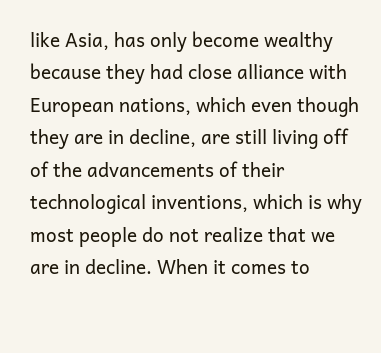like Asia, has only become wealthy because they had close alliance with European nations, which even though they are in decline, are still living off of the advancements of their technological inventions, which is why most people do not realize that we are in decline. When it comes to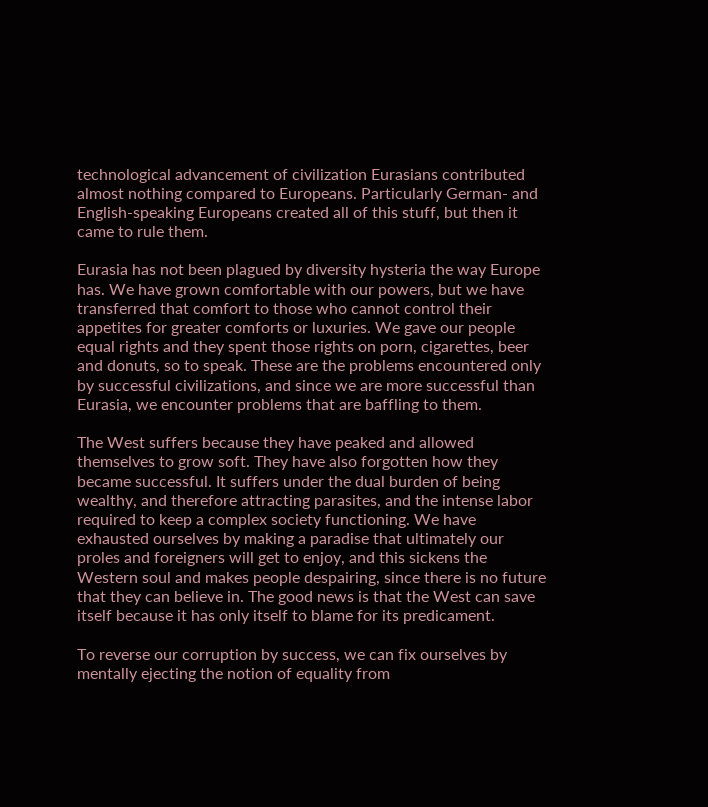technological advancement of civilization Eurasians contributed almost nothing compared to Europeans. Particularly German- and English-speaking Europeans created all of this stuff, but then it came to rule them.

Eurasia has not been plagued by diversity hysteria the way Europe has. We have grown comfortable with our powers, but we have transferred that comfort to those who cannot control their appetites for greater comforts or luxuries. We gave our people equal rights and they spent those rights on porn, cigarettes, beer and donuts, so to speak. These are the problems encountered only by successful civilizations, and since we are more successful than Eurasia, we encounter problems that are baffling to them.

The West suffers because they have peaked and allowed themselves to grow soft. They have also forgotten how they became successful. It suffers under the dual burden of being wealthy, and therefore attracting parasites, and the intense labor required to keep a complex society functioning. We have exhausted ourselves by making a paradise that ultimately our proles and foreigners will get to enjoy, and this sickens the Western soul and makes people despairing, since there is no future that they can believe in. The good news is that the West can save itself because it has only itself to blame for its predicament.

To reverse our corruption by success, we can fix ourselves by mentally ejecting the notion of equality from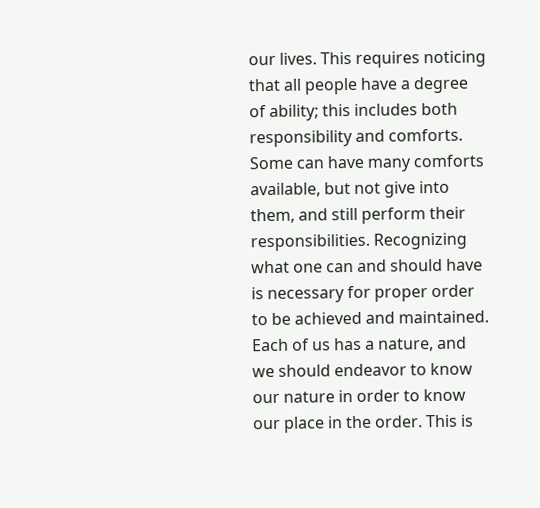our lives. This requires noticing that all people have a degree of ability; this includes both responsibility and comforts. Some can have many comforts available, but not give into them, and still perform their responsibilities. Recognizing what one can and should have is necessary for proper order to be achieved and maintained. Each of us has a nature, and we should endeavor to know our nature in order to know our place in the order. This is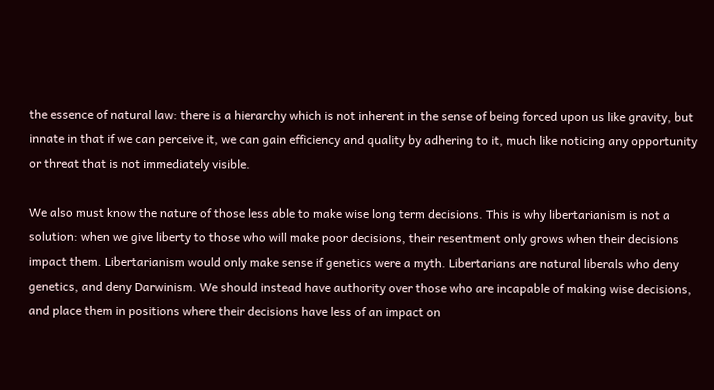the essence of natural law: there is a hierarchy which is not inherent in the sense of being forced upon us like gravity, but innate in that if we can perceive it, we can gain efficiency and quality by adhering to it, much like noticing any opportunity or threat that is not immediately visible.

We also must know the nature of those less able to make wise long term decisions. This is why libertarianism is not a solution: when we give liberty to those who will make poor decisions, their resentment only grows when their decisions impact them. Libertarianism would only make sense if genetics were a myth. Libertarians are natural liberals who deny genetics, and deny Darwinism. We should instead have authority over those who are incapable of making wise decisions, and place them in positions where their decisions have less of an impact on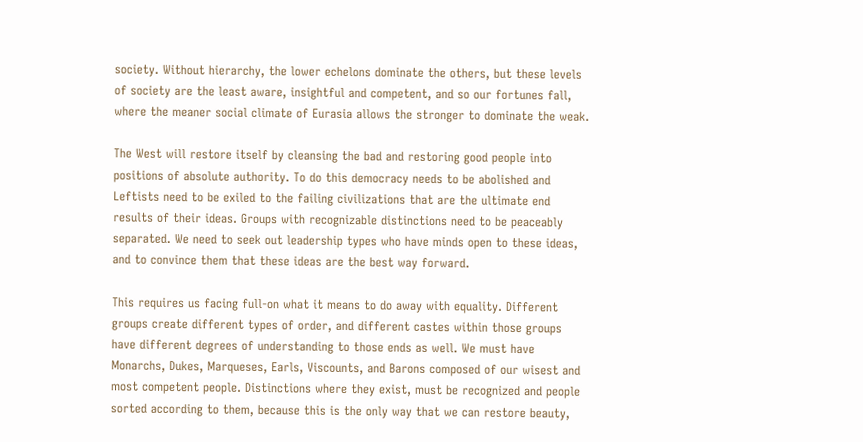society. Without hierarchy, the lower echelons dominate the others, but these levels of society are the least aware, insightful and competent, and so our fortunes fall, where the meaner social climate of Eurasia allows the stronger to dominate the weak.

The West will restore itself by cleansing the bad and restoring good people into positions of absolute authority. To do this democracy needs to be abolished and Leftists need to be exiled to the failing civilizations that are the ultimate end results of their ideas. Groups with recognizable distinctions need to be peaceably separated. We need to seek out leadership types who have minds open to these ideas, and to convince them that these ideas are the best way forward.

This requires us facing full-on what it means to do away with equality. Different groups create different types of order, and different castes within those groups have different degrees of understanding to those ends as well. We must have Monarchs, Dukes, Marqueses, Earls, Viscounts, and Barons composed of our wisest and most competent people. Distinctions where they exist, must be recognized and people sorted according to them, because this is the only way that we can restore beauty,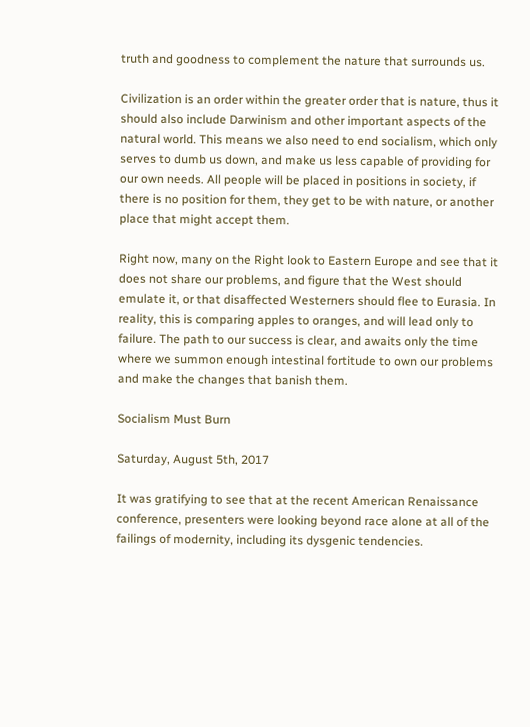truth and goodness to complement the nature that surrounds us.

Civilization is an order within the greater order that is nature, thus it should also include Darwinism and other important aspects of the natural world. This means we also need to end socialism, which only serves to dumb us down, and make us less capable of providing for our own needs. All people will be placed in positions in society, if there is no position for them, they get to be with nature, or another place that might accept them.

Right now, many on the Right look to Eastern Europe and see that it does not share our problems, and figure that the West should emulate it, or that disaffected Westerners should flee to Eurasia. In reality, this is comparing apples to oranges, and will lead only to failure. The path to our success is clear, and awaits only the time where we summon enough intestinal fortitude to own our problems and make the changes that banish them.

Socialism Must Burn

Saturday, August 5th, 2017

It was gratifying to see that at the recent American Renaissance conference, presenters were looking beyond race alone at all of the failings of modernity, including its dysgenic tendencies.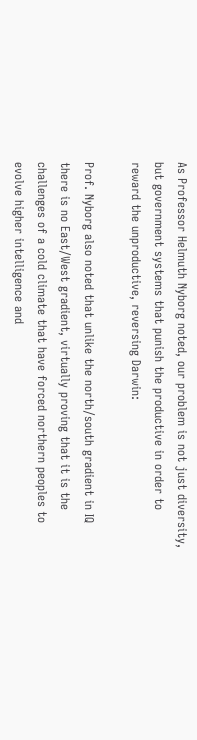As Professor Helmuth Nyborg noted, our problem is not just diversity, but government systems that punish the productive in order to reward the unproductive, reversing Darwin:

Prof. Nyborg also noted that unlike the north/south gradient in IQ there is no East/West gradient, virtually proving that it is the challenges of a cold climate that have forced northern peoples to evolve higher intelligence and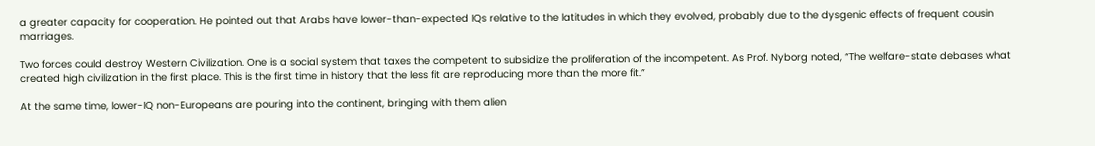a greater capacity for cooperation. He pointed out that Arabs have lower-than-expected IQs relative to the latitudes in which they evolved, probably due to the dysgenic effects of frequent cousin marriages.

Two forces could destroy Western Civilization. One is a social system that taxes the competent to subsidize the proliferation of the incompetent. As Prof. Nyborg noted, “The welfare-state debases what created high civilization in the first place. This is the first time in history that the less fit are reproducing more than the more fit.”

At the same time, lower-IQ non-Europeans are pouring into the continent, bringing with them alien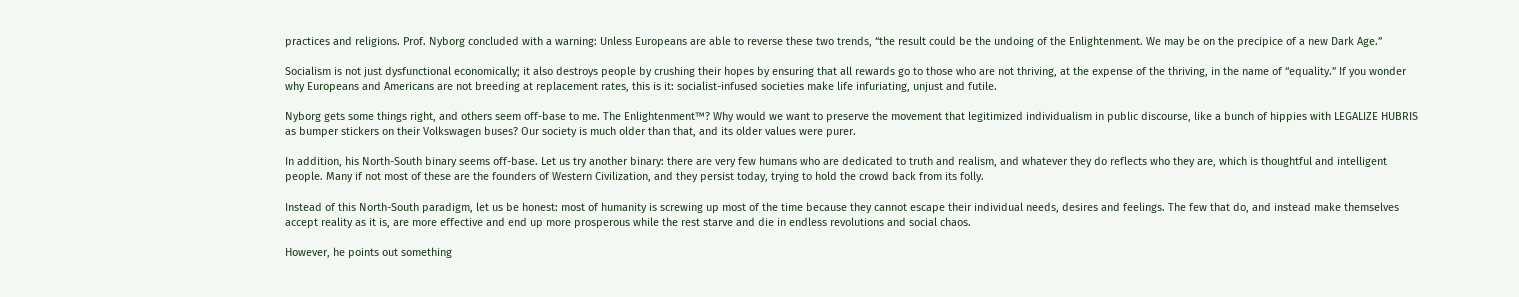practices and religions. Prof. Nyborg concluded with a warning: Unless Europeans are able to reverse these two trends, “the result could be the undoing of the Enlightenment. We may be on the precipice of a new Dark Age.”

Socialism is not just dysfunctional economically; it also destroys people by crushing their hopes by ensuring that all rewards go to those who are not thriving, at the expense of the thriving, in the name of “equality.” If you wonder why Europeans and Americans are not breeding at replacement rates, this is it: socialist-infused societies make life infuriating, unjust and futile.

Nyborg gets some things right, and others seem off-base to me. The Enlightenment™? Why would we want to preserve the movement that legitimized individualism in public discourse, like a bunch of hippies with LEGALIZE HUBRIS as bumper stickers on their Volkswagen buses? Our society is much older than that, and its older values were purer.

In addition, his North-South binary seems off-base. Let us try another binary: there are very few humans who are dedicated to truth and realism, and whatever they do reflects who they are, which is thoughtful and intelligent people. Many if not most of these are the founders of Western Civilization, and they persist today, trying to hold the crowd back from its folly.

Instead of this North-South paradigm, let us be honest: most of humanity is screwing up most of the time because they cannot escape their individual needs, desires and feelings. The few that do, and instead make themselves accept reality as it is, are more effective and end up more prosperous while the rest starve and die in endless revolutions and social chaos.

However, he points out something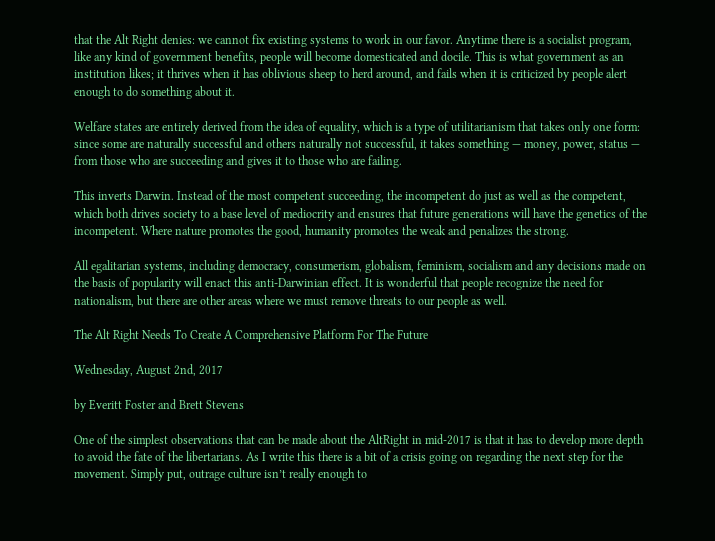that the Alt Right denies: we cannot fix existing systems to work in our favor. Anytime there is a socialist program, like any kind of government benefits, people will become domesticated and docile. This is what government as an institution likes; it thrives when it has oblivious sheep to herd around, and fails when it is criticized by people alert enough to do something about it.

Welfare states are entirely derived from the idea of equality, which is a type of utilitarianism that takes only one form: since some are naturally successful and others naturally not successful, it takes something — money, power, status — from those who are succeeding and gives it to those who are failing.

This inverts Darwin. Instead of the most competent succeeding, the incompetent do just as well as the competent, which both drives society to a base level of mediocrity and ensures that future generations will have the genetics of the incompetent. Where nature promotes the good, humanity promotes the weak and penalizes the strong.

All egalitarian systems, including democracy, consumerism, globalism, feminism, socialism and any decisions made on the basis of popularity will enact this anti-Darwinian effect. It is wonderful that people recognize the need for nationalism, but there are other areas where we must remove threats to our people as well.

The Alt Right Needs To Create A Comprehensive Platform For The Future

Wednesday, August 2nd, 2017

by Everitt Foster and Brett Stevens

One of the simplest observations that can be made about the AltRight in mid-2017 is that it has to develop more depth to avoid the fate of the libertarians. As I write this there is a bit of a crisis going on regarding the next step for the movement. Simply put, outrage culture isn’t really enough to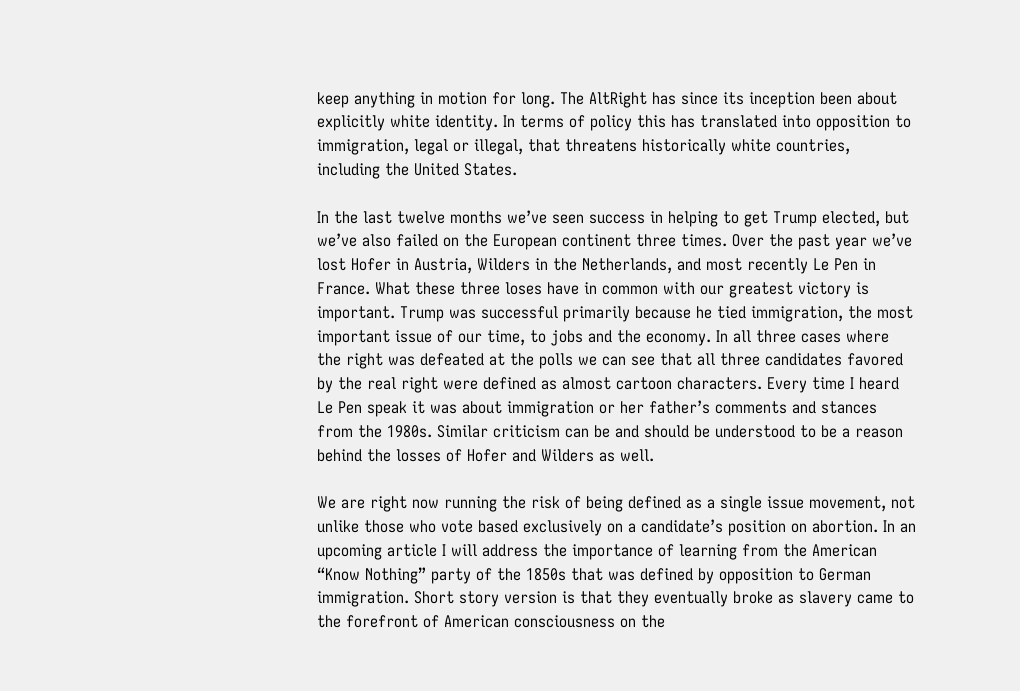keep anything in motion for long. The AltRight has since its inception been about explicitly white identity. In terms of policy this has translated into opposition to immigration, legal or illegal, that threatens historically white countries, including the United States.

In the last twelve months we’ve seen success in helping to get Trump elected, but we’ve also failed on the European continent three times. Over the past year we’ve lost Hofer in Austria, Wilders in the Netherlands, and most recently Le Pen in France. What these three loses have in common with our greatest victory is important. Trump was successful primarily because he tied immigration, the most important issue of our time, to jobs and the economy. In all three cases where the right was defeated at the polls we can see that all three candidates favored by the real right were defined as almost cartoon characters. Every time I heard Le Pen speak it was about immigration or her father’s comments and stances from the 1980s. Similar criticism can be and should be understood to be a reason behind the losses of Hofer and Wilders as well.

We are right now running the risk of being defined as a single issue movement, not unlike those who vote based exclusively on a candidate’s position on abortion. In an upcoming article I will address the importance of learning from the American “Know Nothing” party of the 1850s that was defined by opposition to German immigration. Short story version is that they eventually broke as slavery came to the forefront of American consciousness on the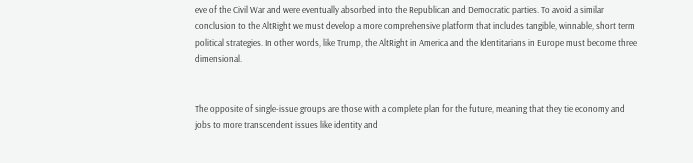eve of the Civil War and were eventually absorbed into the Republican and Democratic parties. To avoid a similar conclusion to the AltRight we must develop a more comprehensive platform that includes tangible, winnable, short term political strategies. In other words, like Trump, the AltRight in America and the Identitarians in Europe must become three dimensional.


The opposite of single-issue groups are those with a complete plan for the future, meaning that they tie economy and jobs to more transcendent issues like identity and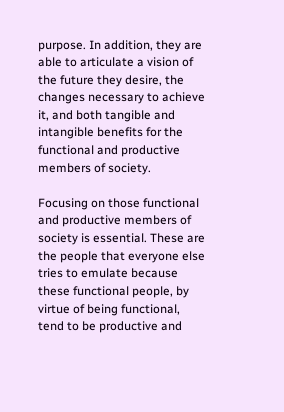purpose. In addition, they are able to articulate a vision of the future they desire, the changes necessary to achieve it, and both tangible and intangible benefits for the functional and productive members of society.

Focusing on those functional and productive members of society is essential. These are the people that everyone else tries to emulate because these functional people, by virtue of being functional, tend to be productive and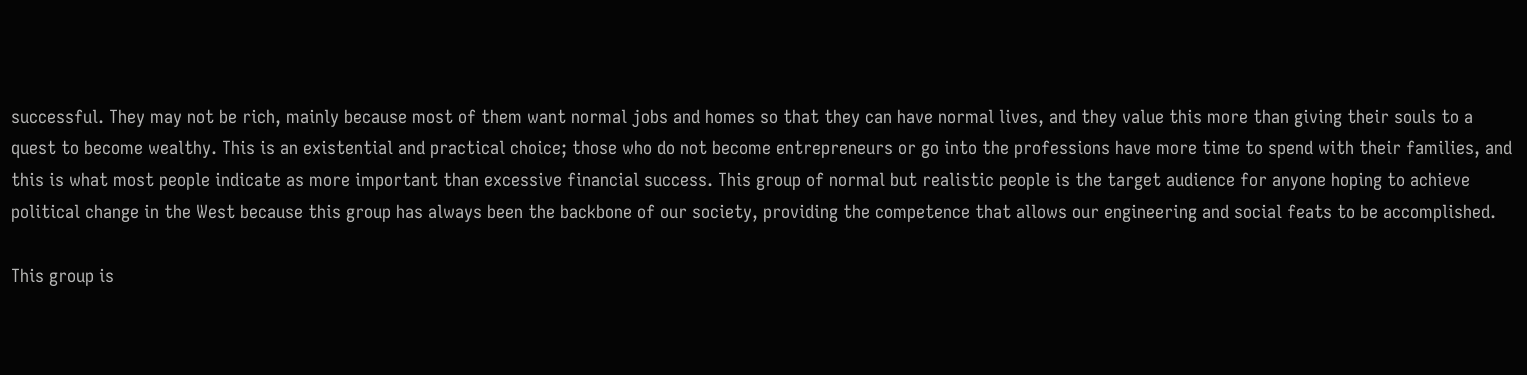successful. They may not be rich, mainly because most of them want normal jobs and homes so that they can have normal lives, and they value this more than giving their souls to a quest to become wealthy. This is an existential and practical choice; those who do not become entrepreneurs or go into the professions have more time to spend with their families, and this is what most people indicate as more important than excessive financial success. This group of normal but realistic people is the target audience for anyone hoping to achieve political change in the West because this group has always been the backbone of our society, providing the competence that allows our engineering and social feats to be accomplished.

This group is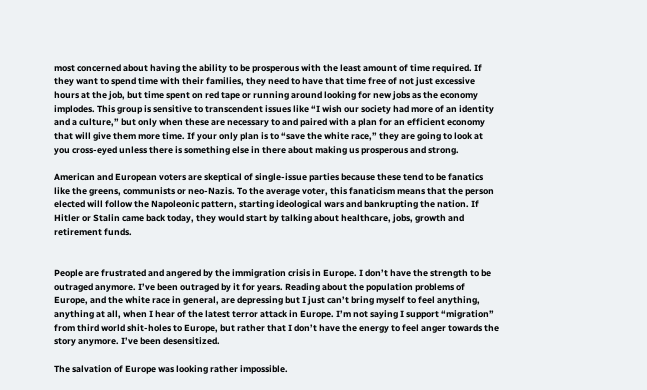most concerned about having the ability to be prosperous with the least amount of time required. If they want to spend time with their families, they need to have that time free of not just excessive hours at the job, but time spent on red tape or running around looking for new jobs as the economy implodes. This group is sensitive to transcendent issues like “I wish our society had more of an identity and a culture,” but only when these are necessary to and paired with a plan for an efficient economy that will give them more time. If your only plan is to “save the white race,” they are going to look at you cross-eyed unless there is something else in there about making us prosperous and strong.

American and European voters are skeptical of single-issue parties because these tend to be fanatics like the greens, communists or neo-Nazis. To the average voter, this fanaticism means that the person elected will follow the Napoleonic pattern, starting ideological wars and bankrupting the nation. If Hitler or Stalin came back today, they would start by talking about healthcare, jobs, growth and retirement funds.


People are frustrated and angered by the immigration crisis in Europe. I don’t have the strength to be outraged anymore. I’ve been outraged by it for years. Reading about the population problems of Europe, and the white race in general, are depressing but I just can’t bring myself to feel anything, anything at all, when I hear of the latest terror attack in Europe. I’m not saying I support “migration” from third world shit-holes to Europe, but rather that I don’t have the energy to feel anger towards the story anymore. I’ve been desensitized.

The salvation of Europe was looking rather impossible.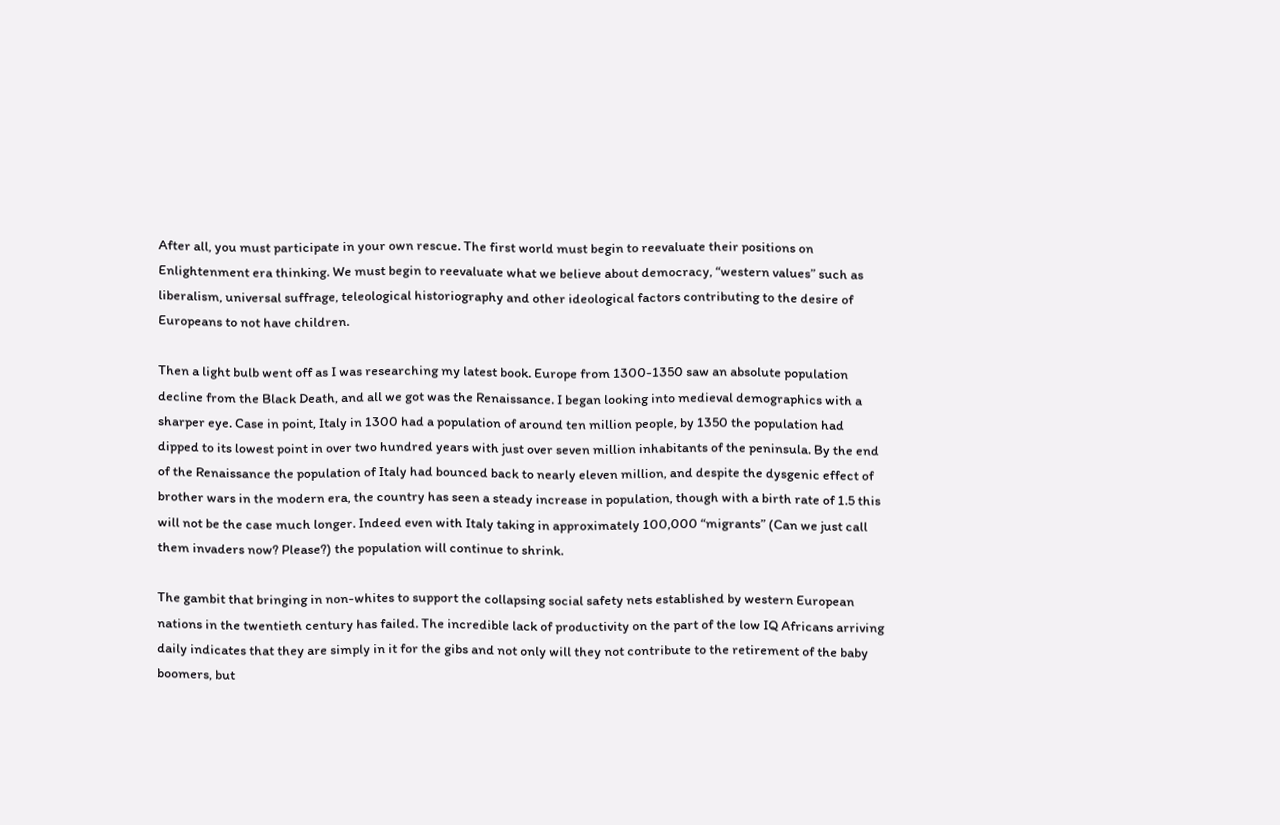After all, you must participate in your own rescue. The first world must begin to reevaluate their positions on Enlightenment era thinking. We must begin to reevaluate what we believe about democracy, “western values” such as liberalism, universal suffrage, teleological historiography and other ideological factors contributing to the desire of Europeans to not have children.

Then a light bulb went off as I was researching my latest book. Europe from 1300-1350 saw an absolute population decline from the Black Death, and all we got was the Renaissance. I began looking into medieval demographics with a sharper eye. Case in point, Italy in 1300 had a population of around ten million people, by 1350 the population had dipped to its lowest point in over two hundred years with just over seven million inhabitants of the peninsula. By the end of the Renaissance the population of Italy had bounced back to nearly eleven million, and despite the dysgenic effect of brother wars in the modern era, the country has seen a steady increase in population, though with a birth rate of 1.5 this will not be the case much longer. Indeed even with Italy taking in approximately 100,000 “migrants” (Can we just call them invaders now? Please?) the population will continue to shrink.

The gambit that bringing in non-whites to support the collapsing social safety nets established by western European nations in the twentieth century has failed. The incredible lack of productivity on the part of the low IQ Africans arriving daily indicates that they are simply in it for the gibs and not only will they not contribute to the retirement of the baby boomers, but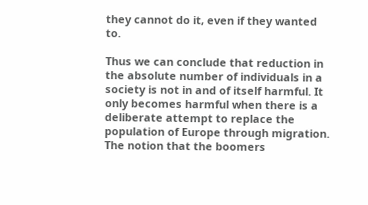they cannot do it, even if they wanted to.

Thus we can conclude that reduction in the absolute number of individuals in a society is not in and of itself harmful. It only becomes harmful when there is a deliberate attempt to replace the population of Europe through migration. The notion that the boomers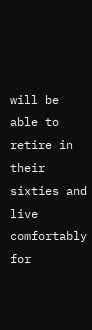will be able to retire in their sixties and live comfortably for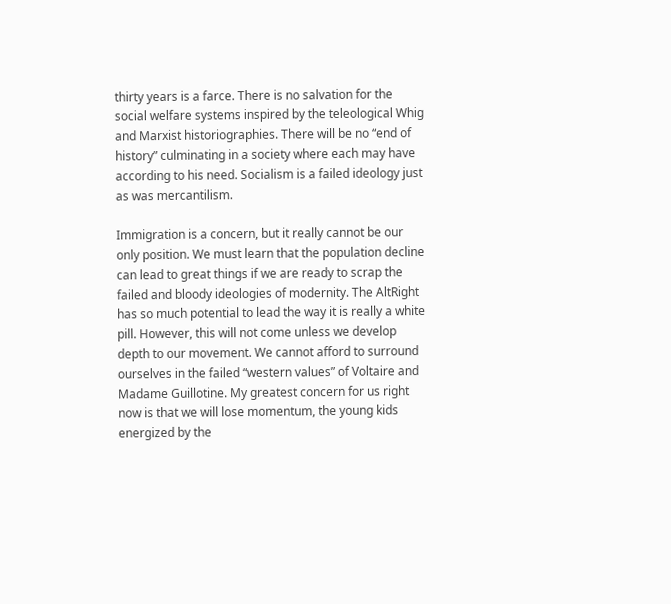thirty years is a farce. There is no salvation for the social welfare systems inspired by the teleological Whig and Marxist historiographies. There will be no “end of history” culminating in a society where each may have according to his need. Socialism is a failed ideology just as was mercantilism.

Immigration is a concern, but it really cannot be our only position. We must learn that the population decline can lead to great things if we are ready to scrap the failed and bloody ideologies of modernity. The AltRight has so much potential to lead the way it is really a white pill. However, this will not come unless we develop depth to our movement. We cannot afford to surround ourselves in the failed “western values” of Voltaire and Madame Guillotine. My greatest concern for us right now is that we will lose momentum, the young kids energized by the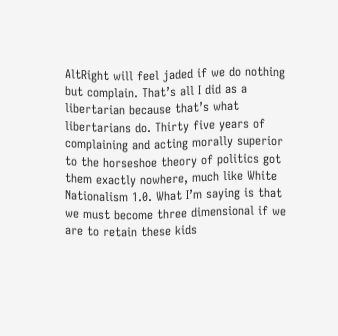AltRight will feel jaded if we do nothing but complain. That’s all I did as a libertarian because that’s what libertarians do. Thirty five years of complaining and acting morally superior to the horseshoe theory of politics got them exactly nowhere, much like White Nationalism 1.0. What I’m saying is that we must become three dimensional if we are to retain these kids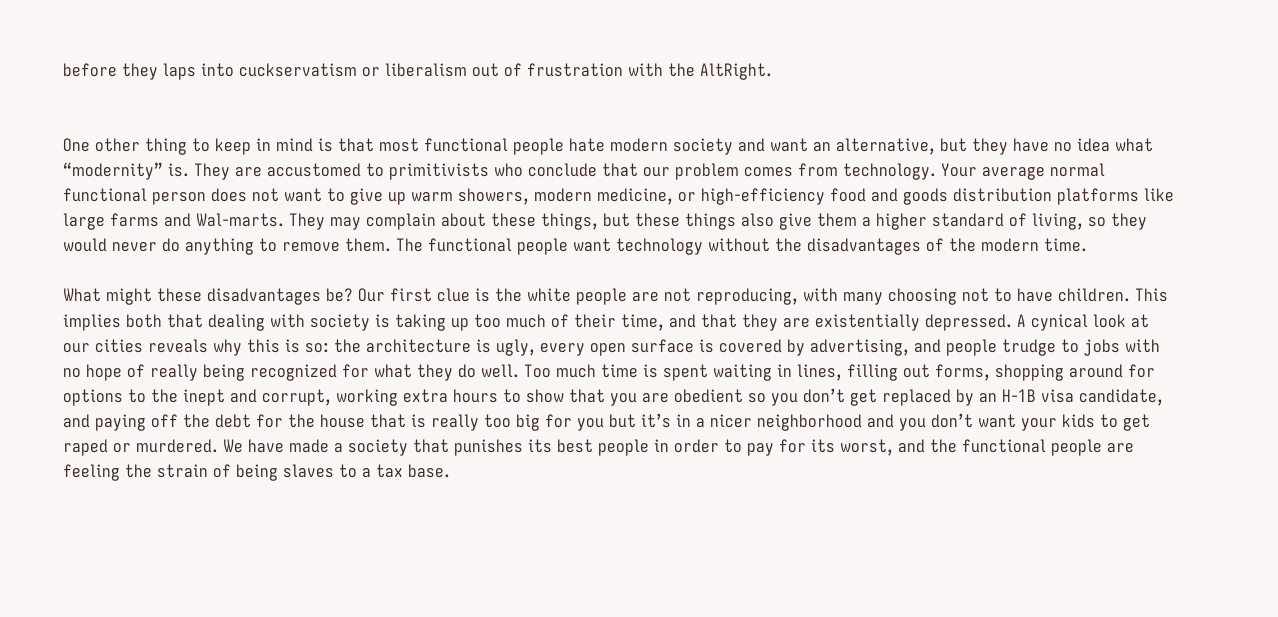before they laps into cuckservatism or liberalism out of frustration with the AltRight.


One other thing to keep in mind is that most functional people hate modern society and want an alternative, but they have no idea what “modernity” is. They are accustomed to primitivists who conclude that our problem comes from technology. Your average normal functional person does not want to give up warm showers, modern medicine, or high-efficiency food and goods distribution platforms like large farms and Wal-marts. They may complain about these things, but these things also give them a higher standard of living, so they would never do anything to remove them. The functional people want technology without the disadvantages of the modern time.

What might these disadvantages be? Our first clue is the white people are not reproducing, with many choosing not to have children. This implies both that dealing with society is taking up too much of their time, and that they are existentially depressed. A cynical look at our cities reveals why this is so: the architecture is ugly, every open surface is covered by advertising, and people trudge to jobs with no hope of really being recognized for what they do well. Too much time is spent waiting in lines, filling out forms, shopping around for options to the inept and corrupt, working extra hours to show that you are obedient so you don’t get replaced by an H-1B visa candidate, and paying off the debt for the house that is really too big for you but it’s in a nicer neighborhood and you don’t want your kids to get raped or murdered. We have made a society that punishes its best people in order to pay for its worst, and the functional people are feeling the strain of being slaves to a tax base.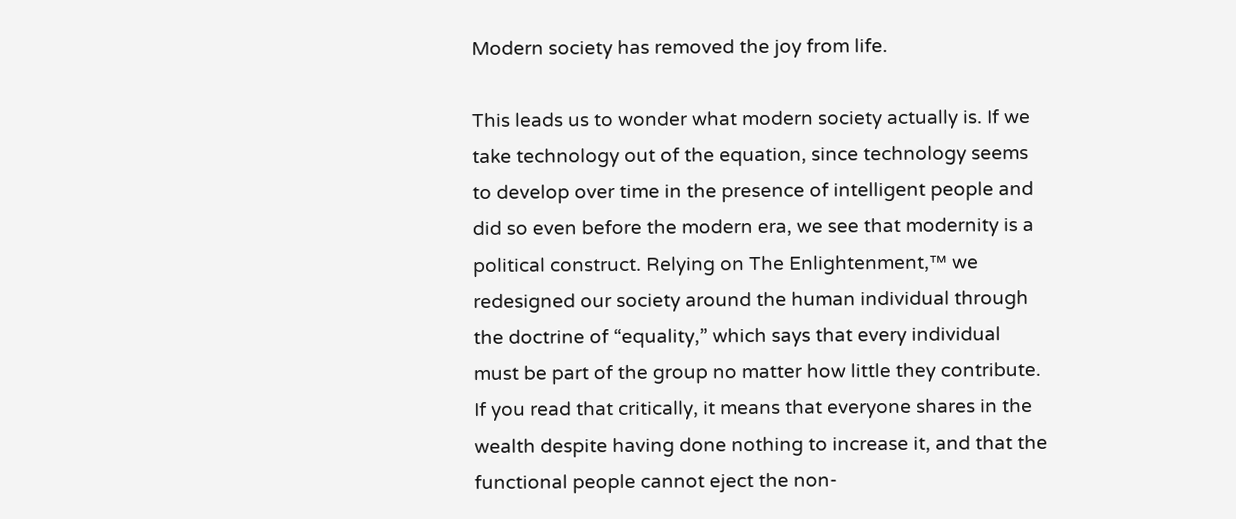Modern society has removed the joy from life.

This leads us to wonder what modern society actually is. If we take technology out of the equation, since technology seems to develop over time in the presence of intelligent people and did so even before the modern era, we see that modernity is a political construct. Relying on The Enlightenment,™ we redesigned our society around the human individual through the doctrine of “equality,” which says that every individual must be part of the group no matter how little they contribute. If you read that critically, it means that everyone shares in the wealth despite having done nothing to increase it, and that the functional people cannot eject the non-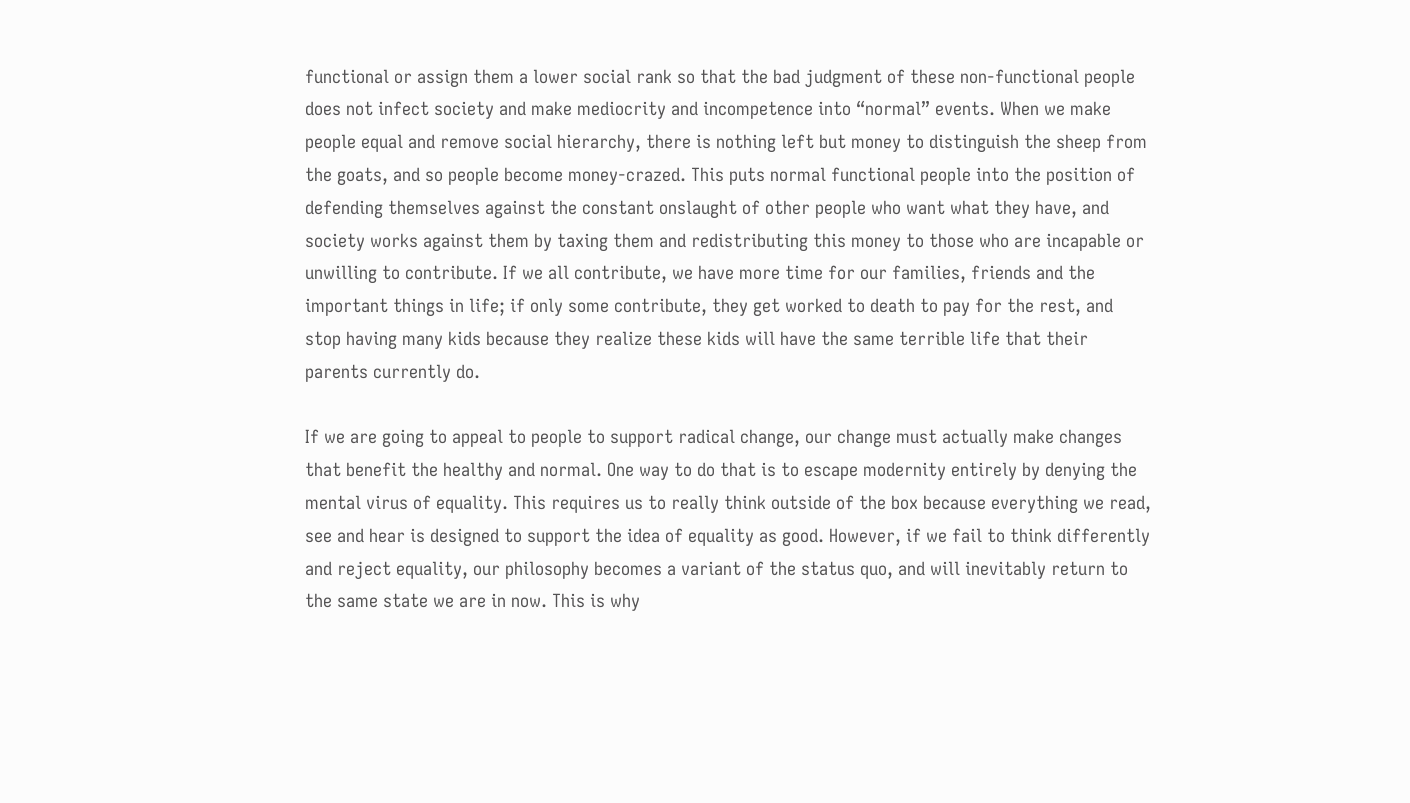functional or assign them a lower social rank so that the bad judgment of these non-functional people does not infect society and make mediocrity and incompetence into “normal” events. When we make people equal and remove social hierarchy, there is nothing left but money to distinguish the sheep from the goats, and so people become money-crazed. This puts normal functional people into the position of defending themselves against the constant onslaught of other people who want what they have, and society works against them by taxing them and redistributing this money to those who are incapable or unwilling to contribute. If we all contribute, we have more time for our families, friends and the important things in life; if only some contribute, they get worked to death to pay for the rest, and stop having many kids because they realize these kids will have the same terrible life that their parents currently do.

If we are going to appeal to people to support radical change, our change must actually make changes that benefit the healthy and normal. One way to do that is to escape modernity entirely by denying the mental virus of equality. This requires us to really think outside of the box because everything we read, see and hear is designed to support the idea of equality as good. However, if we fail to think differently and reject equality, our philosophy becomes a variant of the status quo, and will inevitably return to the same state we are in now. This is why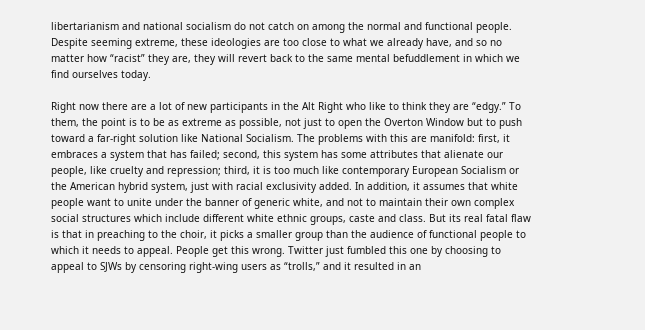libertarianism and national socialism do not catch on among the normal and functional people. Despite seeming extreme, these ideologies are too close to what we already have, and so no matter how “racist” they are, they will revert back to the same mental befuddlement in which we find ourselves today.

Right now there are a lot of new participants in the Alt Right who like to think they are “edgy.” To them, the point is to be as extreme as possible, not just to open the Overton Window but to push toward a far-right solution like National Socialism. The problems with this are manifold: first, it embraces a system that has failed; second, this system has some attributes that alienate our people, like cruelty and repression; third, it is too much like contemporary European Socialism or the American hybrid system, just with racial exclusivity added. In addition, it assumes that white people want to unite under the banner of generic white, and not to maintain their own complex social structures which include different white ethnic groups, caste and class. But its real fatal flaw is that in preaching to the choir, it picks a smaller group than the audience of functional people to which it needs to appeal. People get this wrong. Twitter just fumbled this one by choosing to appeal to SJWs by censoring right-wing users as “trolls,” and it resulted in an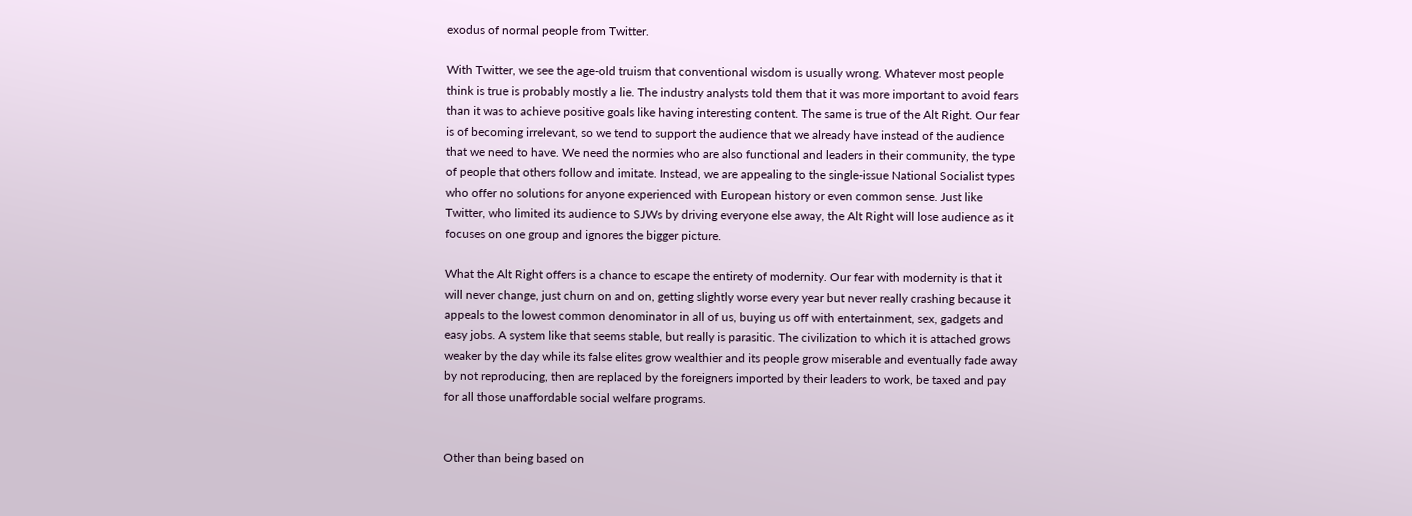exodus of normal people from Twitter.

With Twitter, we see the age-old truism that conventional wisdom is usually wrong. Whatever most people think is true is probably mostly a lie. The industry analysts told them that it was more important to avoid fears than it was to achieve positive goals like having interesting content. The same is true of the Alt Right. Our fear is of becoming irrelevant, so we tend to support the audience that we already have instead of the audience that we need to have. We need the normies who are also functional and leaders in their community, the type of people that others follow and imitate. Instead, we are appealing to the single-issue National Socialist types who offer no solutions for anyone experienced with European history or even common sense. Just like Twitter, who limited its audience to SJWs by driving everyone else away, the Alt Right will lose audience as it focuses on one group and ignores the bigger picture.

What the Alt Right offers is a chance to escape the entirety of modernity. Our fear with modernity is that it will never change, just churn on and on, getting slightly worse every year but never really crashing because it appeals to the lowest common denominator in all of us, buying us off with entertainment, sex, gadgets and easy jobs. A system like that seems stable, but really is parasitic. The civilization to which it is attached grows weaker by the day while its false elites grow wealthier and its people grow miserable and eventually fade away by not reproducing, then are replaced by the foreigners imported by their leaders to work, be taxed and pay for all those unaffordable social welfare programs.


Other than being based on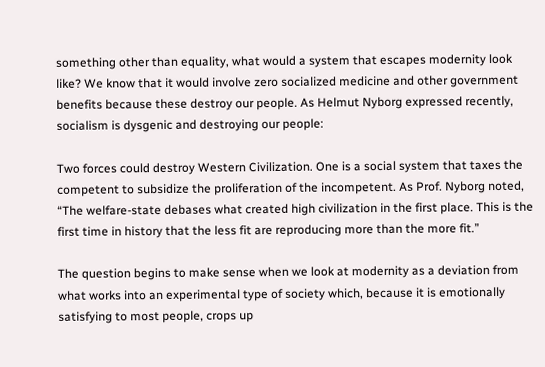something other than equality, what would a system that escapes modernity look like? We know that it would involve zero socialized medicine and other government benefits because these destroy our people. As Helmut Nyborg expressed recently, socialism is dysgenic and destroying our people:

Two forces could destroy Western Civilization. One is a social system that taxes the competent to subsidize the proliferation of the incompetent. As Prof. Nyborg noted, “The welfare-state debases what created high civilization in the first place. This is the first time in history that the less fit are reproducing more than the more fit.”

The question begins to make sense when we look at modernity as a deviation from what works into an experimental type of society which, because it is emotionally satisfying to most people, crops up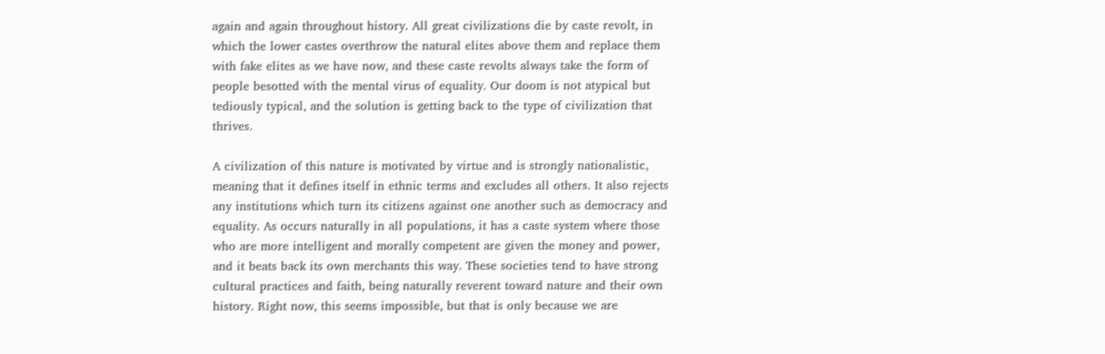again and again throughout history. All great civilizations die by caste revolt, in which the lower castes overthrow the natural elites above them and replace them with fake elites as we have now, and these caste revolts always take the form of people besotted with the mental virus of equality. Our doom is not atypical but tediously typical, and the solution is getting back to the type of civilization that thrives.

A civilization of this nature is motivated by virtue and is strongly nationalistic, meaning that it defines itself in ethnic terms and excludes all others. It also rejects any institutions which turn its citizens against one another such as democracy and equality. As occurs naturally in all populations, it has a caste system where those who are more intelligent and morally competent are given the money and power, and it beats back its own merchants this way. These societies tend to have strong cultural practices and faith, being naturally reverent toward nature and their own history. Right now, this seems impossible, but that is only because we are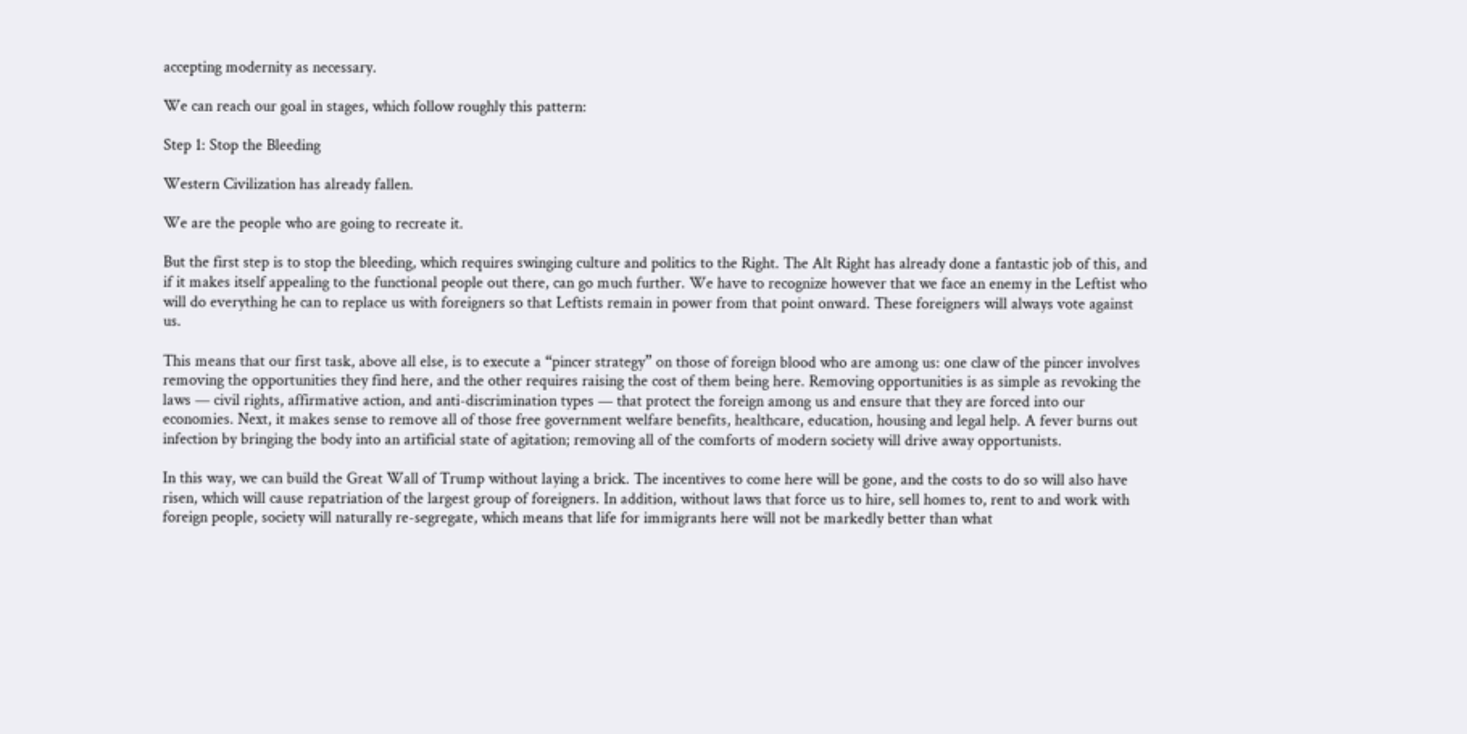accepting modernity as necessary.

We can reach our goal in stages, which follow roughly this pattern:

Step 1: Stop the Bleeding

Western Civilization has already fallen.

We are the people who are going to recreate it.

But the first step is to stop the bleeding, which requires swinging culture and politics to the Right. The Alt Right has already done a fantastic job of this, and if it makes itself appealing to the functional people out there, can go much further. We have to recognize however that we face an enemy in the Leftist who will do everything he can to replace us with foreigners so that Leftists remain in power from that point onward. These foreigners will always vote against us.

This means that our first task, above all else, is to execute a “pincer strategy” on those of foreign blood who are among us: one claw of the pincer involves removing the opportunities they find here, and the other requires raising the cost of them being here. Removing opportunities is as simple as revoking the laws — civil rights, affirmative action, and anti-discrimination types — that protect the foreign among us and ensure that they are forced into our economies. Next, it makes sense to remove all of those free government welfare benefits, healthcare, education, housing and legal help. A fever burns out infection by bringing the body into an artificial state of agitation; removing all of the comforts of modern society will drive away opportunists.

In this way, we can build the Great Wall of Trump without laying a brick. The incentives to come here will be gone, and the costs to do so will also have risen, which will cause repatriation of the largest group of foreigners. In addition, without laws that force us to hire, sell homes to, rent to and work with foreign people, society will naturally re-segregate, which means that life for immigrants here will not be markedly better than what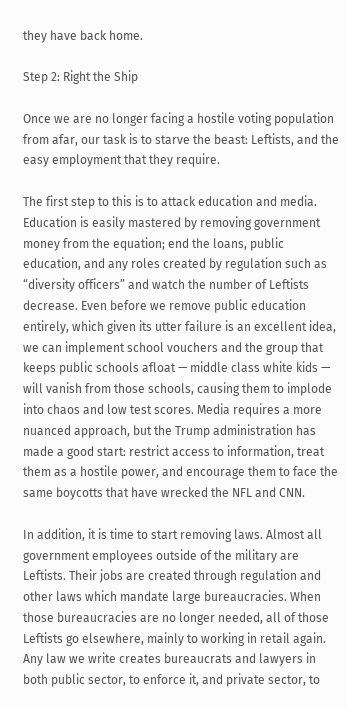they have back home.

Step 2: Right the Ship

Once we are no longer facing a hostile voting population from afar, our task is to starve the beast: Leftists, and the easy employment that they require.

The first step to this is to attack education and media. Education is easily mastered by removing government money from the equation; end the loans, public education, and any roles created by regulation such as “diversity officers” and watch the number of Leftists decrease. Even before we remove public education entirely, which given its utter failure is an excellent idea, we can implement school vouchers and the group that keeps public schools afloat — middle class white kids — will vanish from those schools, causing them to implode into chaos and low test scores. Media requires a more nuanced approach, but the Trump administration has made a good start: restrict access to information, treat them as a hostile power, and encourage them to face the same boycotts that have wrecked the NFL and CNN.

In addition, it is time to start removing laws. Almost all government employees outside of the military are Leftists. Their jobs are created through regulation and other laws which mandate large bureaucracies. When those bureaucracies are no longer needed, all of those Leftists go elsewhere, mainly to working in retail again. Any law we write creates bureaucrats and lawyers in both public sector, to enforce it, and private sector, to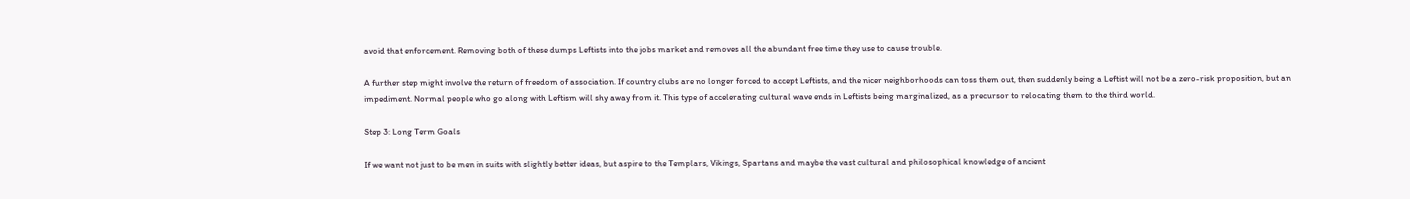avoid that enforcement. Removing both of these dumps Leftists into the jobs market and removes all the abundant free time they use to cause trouble.

A further step might involve the return of freedom of association. If country clubs are no longer forced to accept Leftists, and the nicer neighborhoods can toss them out, then suddenly being a Leftist will not be a zero-risk proposition, but an impediment. Normal people who go along with Leftism will shy away from it. This type of accelerating cultural wave ends in Leftists being marginalized, as a precursor to relocating them to the third world.

Step 3: Long Term Goals

If we want not just to be men in suits with slightly better ideas, but aspire to the Templars, Vikings, Spartans and maybe the vast cultural and philosophical knowledge of ancient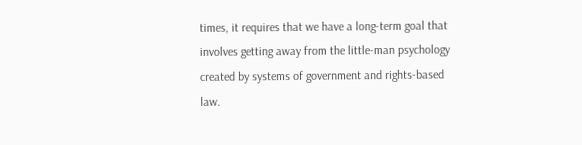times, it requires that we have a long-term goal that involves getting away from the little-man psychology created by systems of government and rights-based law.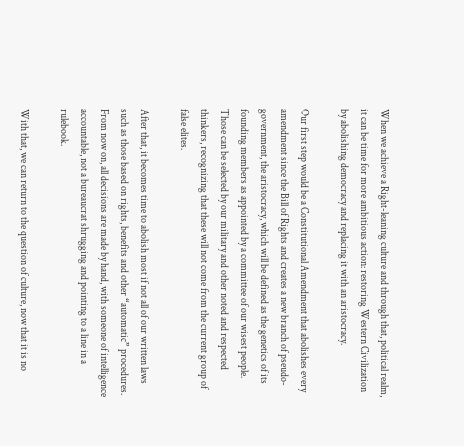When we achieve a Right-leaning culture and through that, political realm, it can be time for more ambitious action: restoring Western Civilization by abolishing democracy and replacing it with an aristocracy.

Our first step would be a Constitutional Amendment that abolishes every amendment since the Bill of Rights and creates a new branch of pseudo-government, the aristocracy, which will be defined as the genetics of its founding members as appointed by a committee of our wisest people. Those can be selected by our military and other noted and respected thinkers, recognizing that these will not come from the current group of false elites.

After that, it becomes time to abolish most if not all of our written laws such as those based on rights, benefits and other “automatic” procedures. From now on, all decisions are made by hand, with someone of intelligence accountable, not a bureaucrat shrugging and pointing to a line in a rulebook.

With that, we can return to the question of culture, now that it is no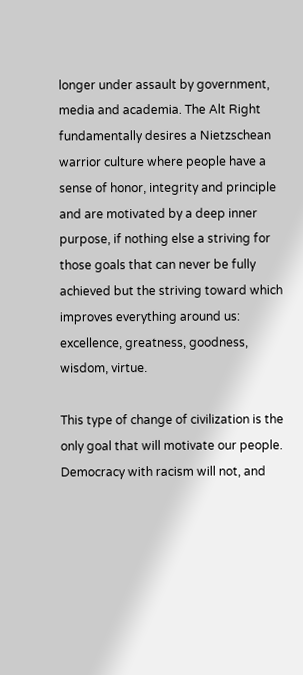longer under assault by government, media and academia. The Alt Right fundamentally desires a Nietzschean warrior culture where people have a sense of honor, integrity and principle and are motivated by a deep inner purpose, if nothing else a striving for those goals that can never be fully achieved but the striving toward which improves everything around us: excellence, greatness, goodness, wisdom, virtue.

This type of change of civilization is the only goal that will motivate our people. Democracy with racism will not, and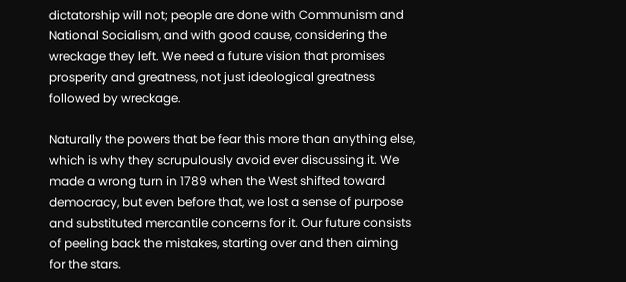dictatorship will not; people are done with Communism and National Socialism, and with good cause, considering the wreckage they left. We need a future vision that promises prosperity and greatness, not just ideological greatness followed by wreckage.

Naturally the powers that be fear this more than anything else, which is why they scrupulously avoid ever discussing it. We made a wrong turn in 1789 when the West shifted toward democracy, but even before that, we lost a sense of purpose and substituted mercantile concerns for it. Our future consists of peeling back the mistakes, starting over and then aiming for the stars.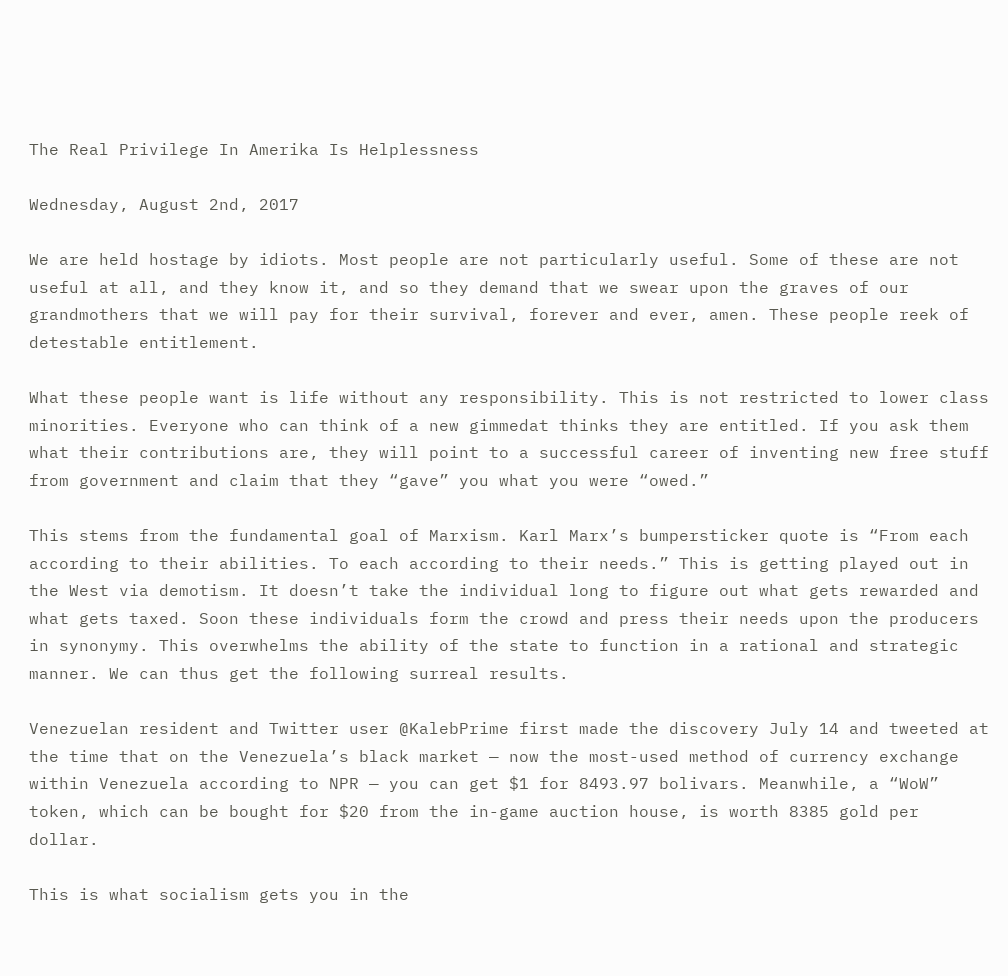The Real Privilege In Amerika Is Helplessness

Wednesday, August 2nd, 2017

We are held hostage by idiots. Most people are not particularly useful. Some of these are not useful at all, and they know it, and so they demand that we swear upon the graves of our grandmothers that we will pay for their survival, forever and ever, amen. These people reek of detestable entitlement.

What these people want is life without any responsibility. This is not restricted to lower class minorities. Everyone who can think of a new gimmedat thinks they are entitled. If you ask them what their contributions are, they will point to a successful career of inventing new free stuff from government and claim that they “gave” you what you were “owed.”

This stems from the fundamental goal of Marxism. Karl Marx’s bumpersticker quote is “From each according to their abilities. To each according to their needs.” This is getting played out in the West via demotism. It doesn’t take the individual long to figure out what gets rewarded and what gets taxed. Soon these individuals form the crowd and press their needs upon the producers in synonymy. This overwhelms the ability of the state to function in a rational and strategic manner. We can thus get the following surreal results.

Venezuelan resident and Twitter user @KalebPrime first made the discovery July 14 and tweeted at the time that on the Venezuela’s black market — now the most-used method of currency exchange within Venezuela according to NPR — you can get $1 for 8493.97 bolivars. Meanwhile, a “WoW” token, which can be bought for $20 from the in-game auction house, is worth 8385 gold per dollar.

This is what socialism gets you in the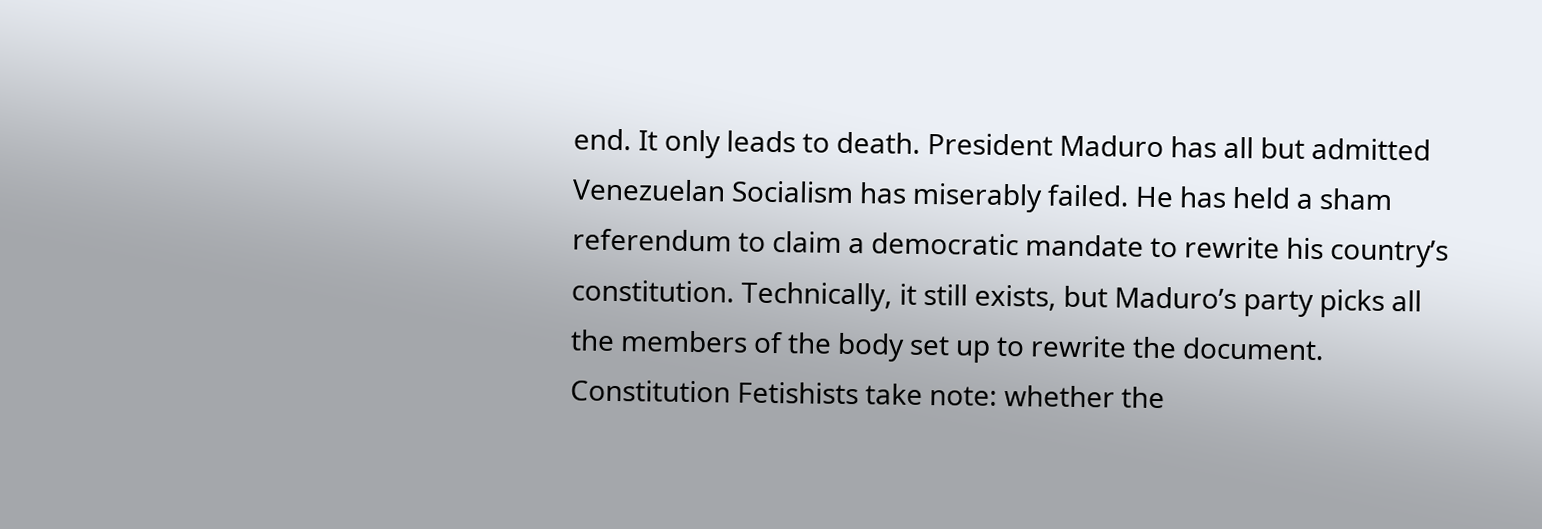end. It only leads to death. President Maduro has all but admitted Venezuelan Socialism has miserably failed. He has held a sham referendum to claim a democratic mandate to rewrite his country’s constitution. Technically, it still exists, but Maduro’s party picks all the members of the body set up to rewrite the document. Constitution Fetishists take note: whether the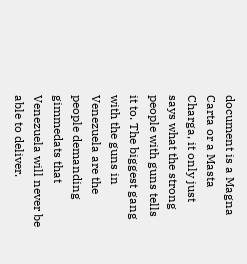document is a Magna Carta or a Masta Charga, it only just says what the strong people with guns tells it to. The biggest gang with the guns in Venezuela are the people demanding gimmedats that Venezuela will never be able to deliver.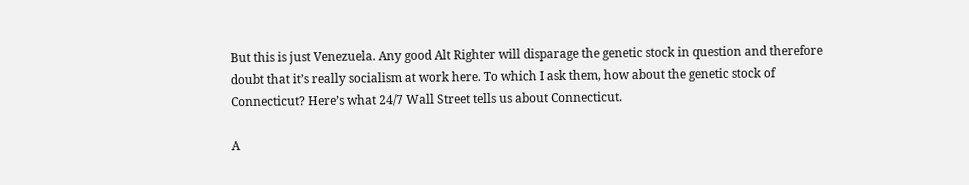But this is just Venezuela. Any good Alt Righter will disparage the genetic stock in question and therefore doubt that it’s really socialism at work here. To which I ask them, how about the genetic stock of Connecticut? Here’s what 24/7 Wall Street tells us about Connecticut.

A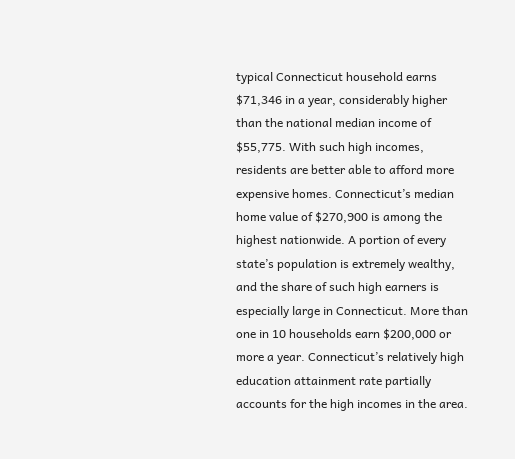typical Connecticut household earns $71,346 in a year, considerably higher than the national median income of $55,775. With such high incomes, residents are better able to afford more expensive homes. Connecticut’s median home value of $270,900 is among the highest nationwide. A portion of every state’s population is extremely wealthy, and the share of such high earners is especially large in Connecticut. More than one in 10 households earn $200,000 or more a year. Connecticut’s relatively high education attainment rate partially accounts for the high incomes in the area.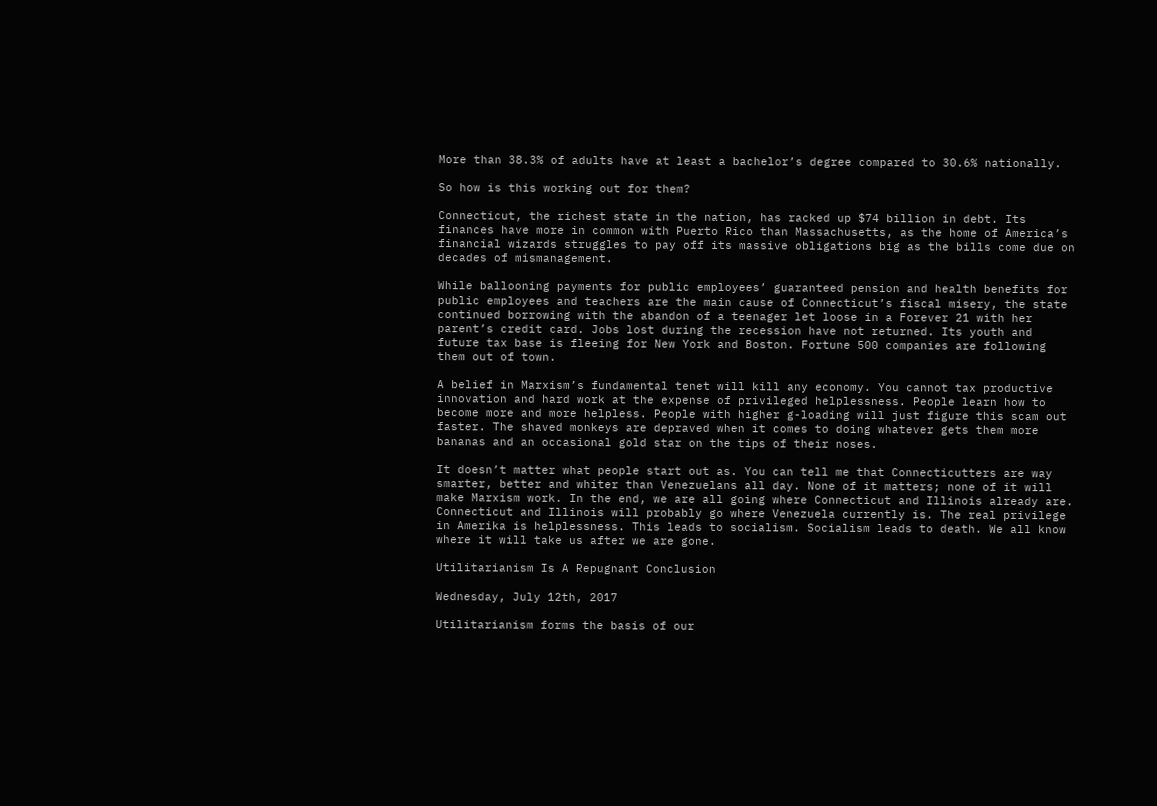More than 38.3% of adults have at least a bachelor’s degree compared to 30.6% nationally.

So how is this working out for them?

Connecticut, the richest state in the nation, has racked up $74 billion in debt. Its finances have more in common with Puerto Rico than Massachusetts, as the home of America’s financial wizards struggles to pay off its massive obligations big as the bills come due on decades of mismanagement.

While ballooning payments for public employees’ guaranteed pension and health benefits for public employees and teachers are the main cause of Connecticut’s fiscal misery, the state continued borrowing with the abandon of a teenager let loose in a Forever 21 with her parent’s credit card. Jobs lost during the recession have not returned. Its youth and future tax base is fleeing for New York and Boston. Fortune 500 companies are following them out of town.

A belief in Marxism’s fundamental tenet will kill any economy. You cannot tax productive innovation and hard work at the expense of privileged helplessness. People learn how to become more and more helpless. People with higher g-loading will just figure this scam out faster. The shaved monkeys are depraved when it comes to doing whatever gets them more bananas and an occasional gold star on the tips of their noses.

It doesn’t matter what people start out as. You can tell me that Connecticutters are way smarter, better and whiter than Venezuelans all day. None of it matters; none of it will make Marxism work. In the end, we are all going where Connecticut and Illinois already are. Connecticut and Illinois will probably go where Venezuela currently is. The real privilege in Amerika is helplessness. This leads to socialism. Socialism leads to death. We all know where it will take us after we are gone.

Utilitarianism Is A Repugnant Conclusion

Wednesday, July 12th, 2017

Utilitarianism forms the basis of our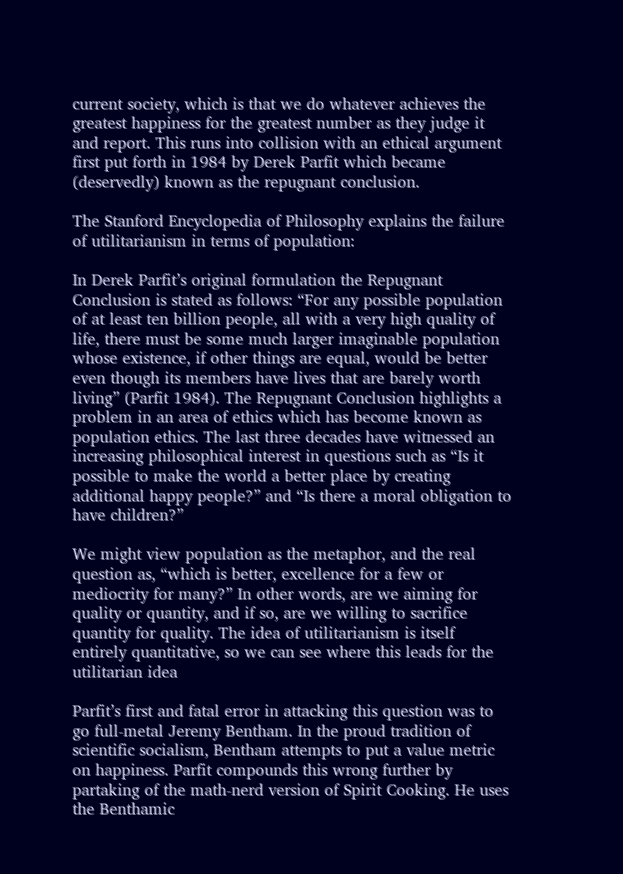current society, which is that we do whatever achieves the greatest happiness for the greatest number as they judge it and report. This runs into collision with an ethical argument first put forth in 1984 by Derek Parfit which became (deservedly) known as the repugnant conclusion.

The Stanford Encyclopedia of Philosophy explains the failure of utilitarianism in terms of population:

In Derek Parfit’s original formulation the Repugnant Conclusion is stated as follows: “For any possible population of at least ten billion people, all with a very high quality of life, there must be some much larger imaginable population whose existence, if other things are equal, would be better even though its members have lives that are barely worth living” (Parfit 1984). The Repugnant Conclusion highlights a problem in an area of ethics which has become known as population ethics. The last three decades have witnessed an increasing philosophical interest in questions such as “Is it possible to make the world a better place by creating additional happy people?” and “Is there a moral obligation to have children?”

We might view population as the metaphor, and the real question as, “which is better, excellence for a few or mediocrity for many?” In other words, are we aiming for quality or quantity, and if so, are we willing to sacrifice quantity for quality. The idea of utilitarianism is itself entirely quantitative, so we can see where this leads for the utilitarian idea

Parfit’s first and fatal error in attacking this question was to go full-metal Jeremy Bentham. In the proud tradition of scientific socialism, Bentham attempts to put a value metric on happiness. Parfit compounds this wrong further by partaking of the math-nerd version of Spirit Cooking. He uses the Benthamic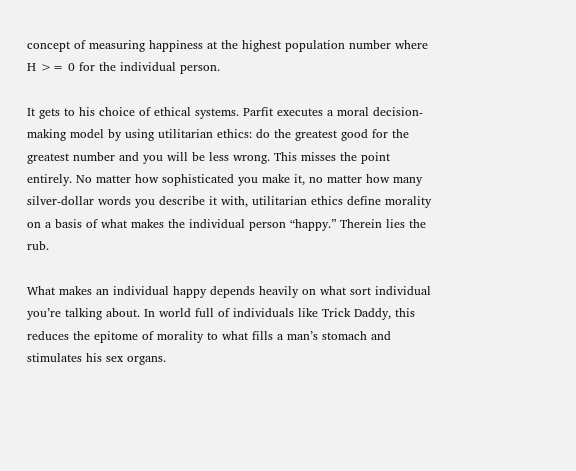concept of measuring happiness at the highest population number where H >= 0 for the individual person.

It gets to his choice of ethical systems. Parfit executes a moral decision-making model by using utilitarian ethics: do the greatest good for the greatest number and you will be less wrong. This misses the point entirely. No matter how sophisticated you make it, no matter how many silver-dollar words you describe it with, utilitarian ethics define morality on a basis of what makes the individual person “happy.” Therein lies the rub.

What makes an individual happy depends heavily on what sort individual you’re talking about. In world full of individuals like Trick Daddy, this reduces the epitome of morality to what fills a man’s stomach and stimulates his sex organs.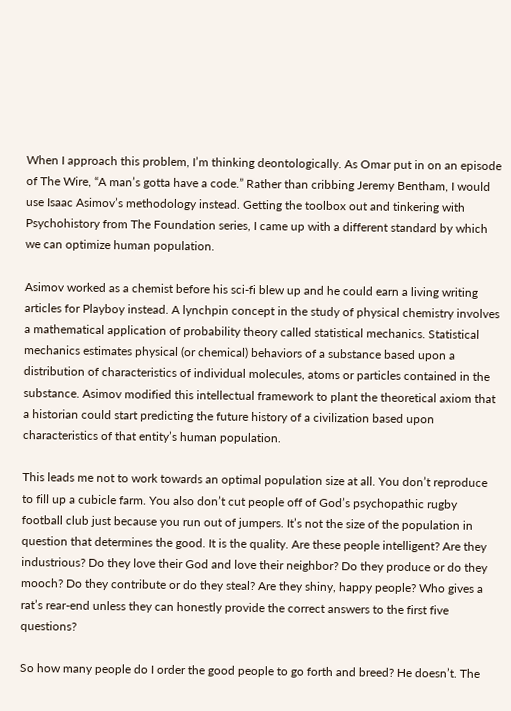When I approach this problem, I’m thinking deontologically. As Omar put in on an episode of The Wire, “A man’s gotta have a code.” Rather than cribbing Jeremy Bentham, I would use Isaac Asimov’s methodology instead. Getting the toolbox out and tinkering with Psychohistory from The Foundation series, I came up with a different standard by which we can optimize human population.

Asimov worked as a chemist before his sci-fi blew up and he could earn a living writing articles for Playboy instead. A lynchpin concept in the study of physical chemistry involves a mathematical application of probability theory called statistical mechanics. Statistical mechanics estimates physical (or chemical) behaviors of a substance based upon a distribution of characteristics of individual molecules, atoms or particles contained in the substance. Asimov modified this intellectual framework to plant the theoretical axiom that a historian could start predicting the future history of a civilization based upon characteristics of that entity’s human population.

This leads me not to work towards an optimal population size at all. You don’t reproduce to fill up a cubicle farm. You also don’t cut people off of God’s psychopathic rugby football club just because you run out of jumpers. It’s not the size of the population in question that determines the good. It is the quality. Are these people intelligent? Are they industrious? Do they love their God and love their neighbor? Do they produce or do they mooch? Do they contribute or do they steal? Are they shiny, happy people? Who gives a rat’s rear-end unless they can honestly provide the correct answers to the first five questions?

So how many people do I order the good people to go forth and breed? He doesn’t. The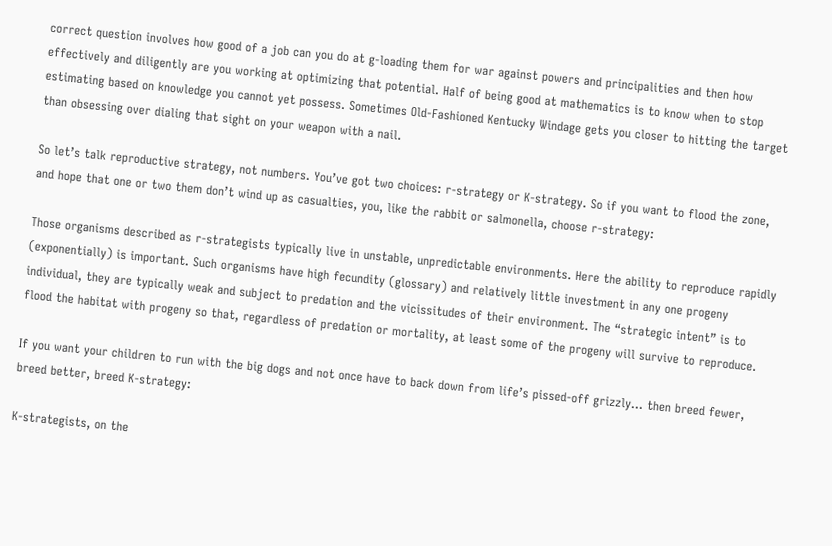correct question involves how good of a job can you do at g-loading them for war against powers and principalities and then how effectively and diligently are you working at optimizing that potential. Half of being good at mathematics is to know when to stop estimating based on knowledge you cannot yet possess. Sometimes Old-Fashioned Kentucky Windage gets you closer to hitting the target than obsessing over dialing that sight on your weapon with a nail.

So let’s talk reproductive strategy, not numbers. You’ve got two choices: r-strategy or K-strategy. So if you want to flood the zone, and hope that one or two them don’t wind up as casualties, you, like the rabbit or salmonella, choose r-strategy:

Those organisms described as r-strategists typically live in unstable, unpredictable environments. Here the ability to reproduce rapidly (exponentially) is important. Such organisms have high fecundity (glossary) and relatively little investment in any one progeny individual, they are typically weak and subject to predation and the vicissitudes of their environment. The “strategic intent” is to flood the habitat with progeny so that, regardless of predation or mortality, at least some of the progeny will survive to reproduce.

If you want your children to run with the big dogs and not once have to back down from life’s pissed-off grizzly… then breed fewer, breed better, breed K-strategy:

K-strategists, on the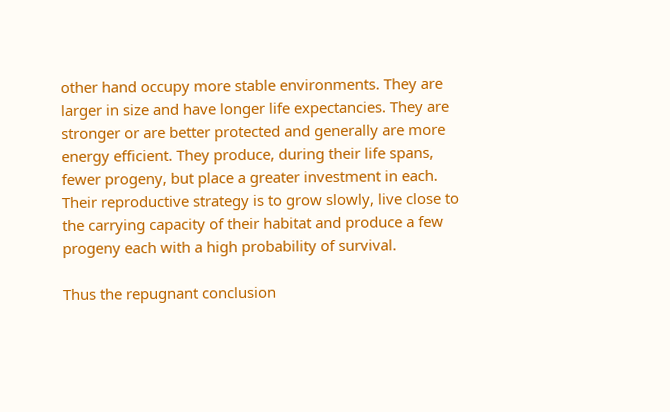other hand occupy more stable environments. They are larger in size and have longer life expectancies. They are stronger or are better protected and generally are more energy efficient. They produce, during their life spans, fewer progeny, but place a greater investment in each. Their reproductive strategy is to grow slowly, live close to the carrying capacity of their habitat and produce a few progeny each with a high probability of survival.

Thus the repugnant conclusion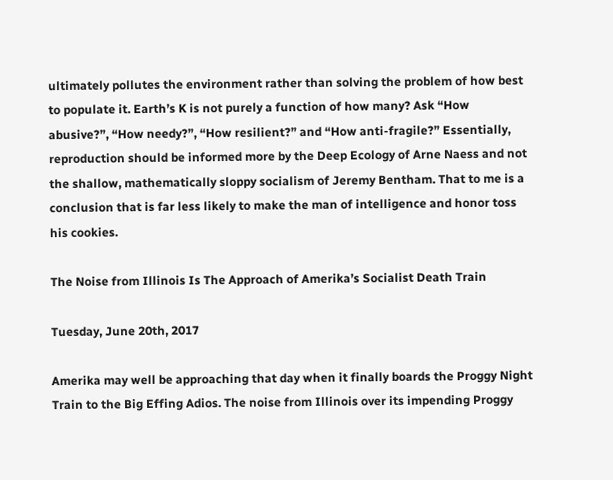ultimately pollutes the environment rather than solving the problem of how best to populate it. Earth’s K is not purely a function of how many? Ask “How abusive?”, “How needy?”, “How resilient?” and “How anti-fragile?” Essentially, reproduction should be informed more by the Deep Ecology of Arne Naess and not the shallow, mathematically sloppy socialism of Jeremy Bentham. That to me is a conclusion that is far less likely to make the man of intelligence and honor toss his cookies.

The Noise from Illinois Is The Approach of Amerika’s Socialist Death Train

Tuesday, June 20th, 2017

Amerika may well be approaching that day when it finally boards the Proggy Night Train to the Big Effing Adios. The noise from Illinois over its impending Proggy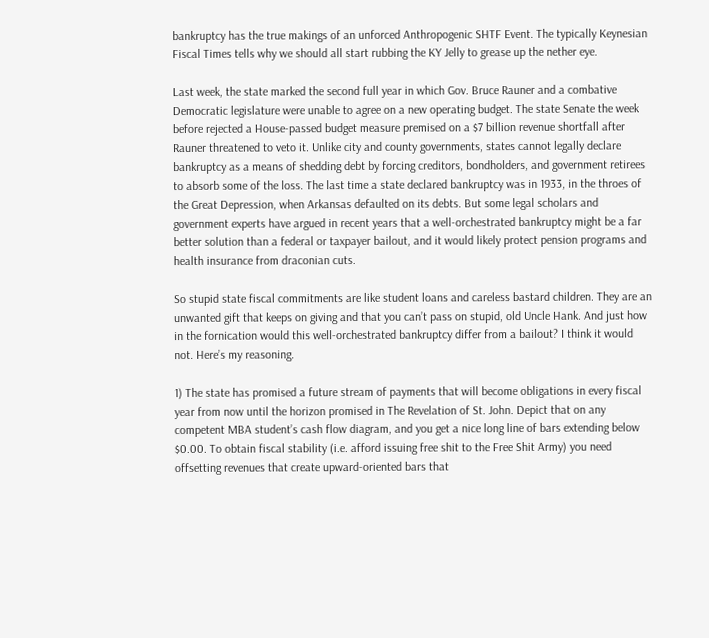bankruptcy has the true makings of an unforced Anthropogenic SHTF Event. The typically Keynesian Fiscal Times tells why we should all start rubbing the KY Jelly to grease up the nether eye.

Last week, the state marked the second full year in which Gov. Bruce Rauner and a combative Democratic legislature were unable to agree on a new operating budget. The state Senate the week before rejected a House-passed budget measure premised on a $7 billion revenue shortfall after Rauner threatened to veto it. Unlike city and county governments, states cannot legally declare bankruptcy as a means of shedding debt by forcing creditors, bondholders, and government retirees to absorb some of the loss. The last time a state declared bankruptcy was in 1933, in the throes of the Great Depression, when Arkansas defaulted on its debts. But some legal scholars and government experts have argued in recent years that a well-orchestrated bankruptcy might be a far better solution than a federal or taxpayer bailout, and it would likely protect pension programs and health insurance from draconian cuts.

So stupid state fiscal commitments are like student loans and careless bastard children. They are an unwanted gift that keeps on giving and that you can’t pass on stupid, old Uncle Hank. And just how in the fornication would this well-orchestrated bankruptcy differ from a bailout? I think it would not. Here’s my reasoning.

1) The state has promised a future stream of payments that will become obligations in every fiscal year from now until the horizon promised in The Revelation of St. John. Depict that on any competent MBA student’s cash flow diagram, and you get a nice long line of bars extending below $0.00. To obtain fiscal stability (i.e. afford issuing free shit to the Free Shit Army) you need offsetting revenues that create upward-oriented bars that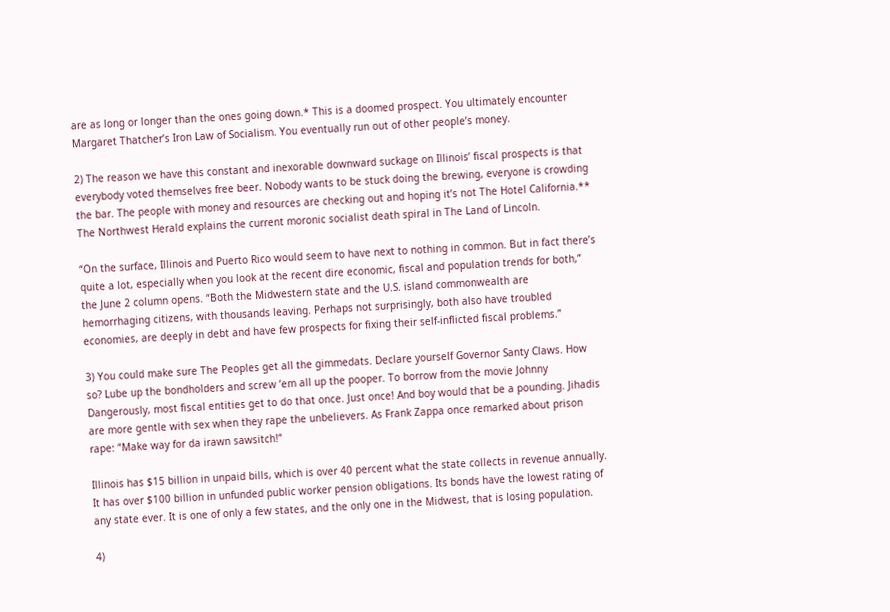are as long or longer than the ones going down.* This is a doomed prospect. You ultimately encounter Margaret Thatcher’s Iron Law of Socialism. You eventually run out of other people’s money.

2) The reason we have this constant and inexorable downward suckage on Illinois’ fiscal prospects is that everybody voted themselves free beer. Nobody wants to be stuck doing the brewing, everyone is crowding the bar. The people with money and resources are checking out and hoping it’s not The Hotel California.** The Northwest Herald explains the current moronic socialist death spiral in The Land of Lincoln.

“On the surface, Illinois and Puerto Rico would seem to have next to nothing in common. But in fact there’s quite a lot, especially when you look at the recent dire economic, fiscal and population trends for both,” the June 2 column opens. “Both the Midwestern state and the U.S. island commonwealth are hemorrhaging citizens, with thousands leaving. Perhaps not surprisingly, both also have troubled economies, are deeply in debt and have few prospects for fixing their self-inflicted fiscal problems.”

3) You could make sure The Peoples get all the gimmedats. Declare yourself Governor Santy Claws. How so? Lube up the bondholders and screw ’em all up the pooper. To borrow from the movie Johnny Dangerously, most fiscal entities get to do that once. Just once! And boy would that be a pounding. Jihadis are more gentle with sex when they rape the unbelievers. As Frank Zappa once remarked about prison rape: “Make way for da irawn sawsitch!”

Illinois has $15 billion in unpaid bills, which is over 40 percent what the state collects in revenue annually. It has over $100 billion in unfunded public worker pension obligations. Its bonds have the lowest rating of any state ever. It is one of only a few states, and the only one in the Midwest, that is losing population.

4)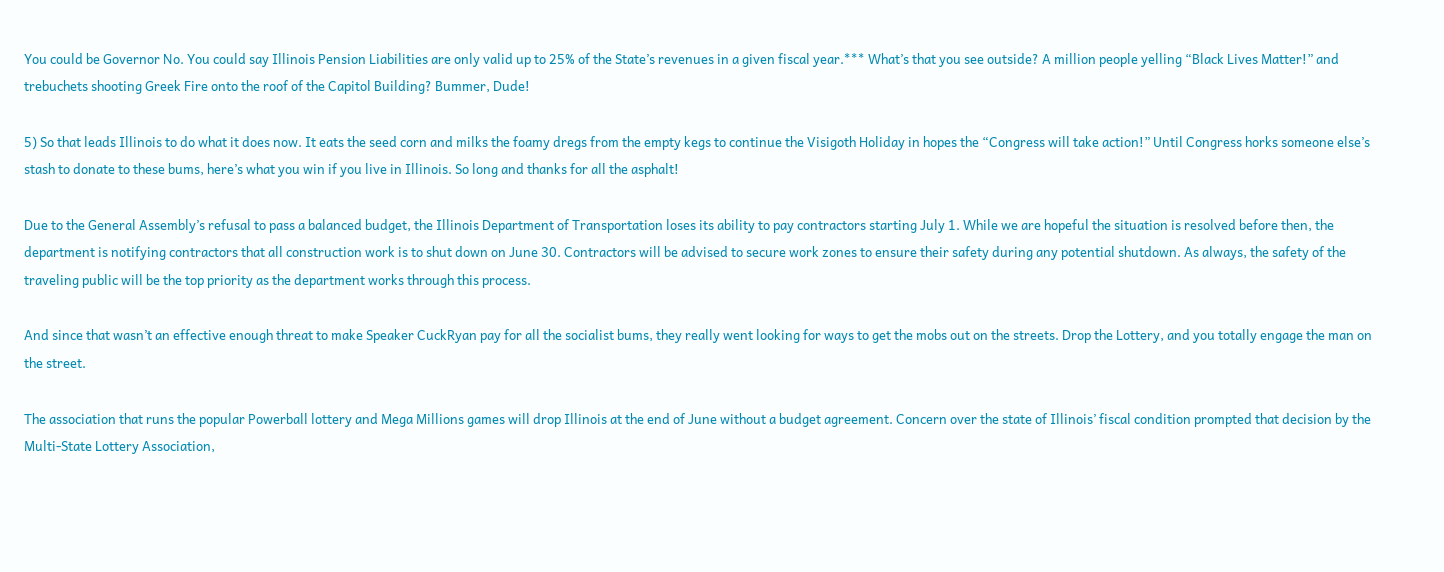You could be Governor No. You could say Illinois Pension Liabilities are only valid up to 25% of the State’s revenues in a given fiscal year.*** What’s that you see outside? A million people yelling “Black Lives Matter!” and trebuchets shooting Greek Fire onto the roof of the Capitol Building? Bummer, Dude!

5) So that leads Illinois to do what it does now. It eats the seed corn and milks the foamy dregs from the empty kegs to continue the Visigoth Holiday in hopes the “Congress will take action!” Until Congress horks someone else’s stash to donate to these bums, here’s what you win if you live in Illinois. So long and thanks for all the asphalt!

Due to the General Assembly’s refusal to pass a balanced budget, the Illinois Department of Transportation loses its ability to pay contractors starting July 1. While we are hopeful the situation is resolved before then, the department is notifying contractors that all construction work is to shut down on June 30. Contractors will be advised to secure work zones to ensure their safety during any potential shutdown. As always, the safety of the traveling public will be the top priority as the department works through this process.

And since that wasn’t an effective enough threat to make Speaker CuckRyan pay for all the socialist bums, they really went looking for ways to get the mobs out on the streets. Drop the Lottery, and you totally engage the man on the street.

The association that runs the popular Powerball lottery and Mega Millions games will drop Illinois at the end of June without a budget agreement. Concern over the state of Illinois’ fiscal condition prompted that decision by the Multi-State Lottery Association,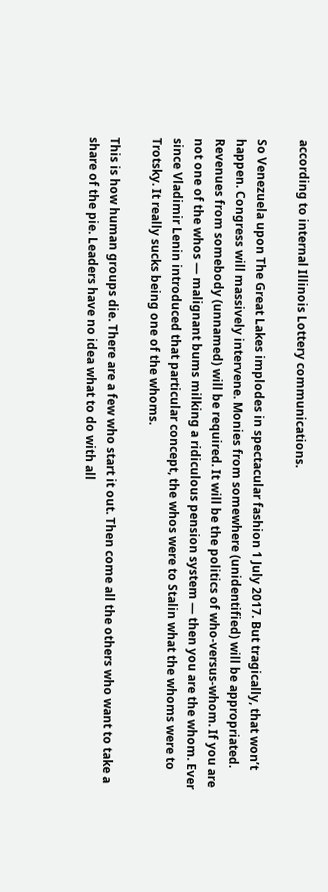according to internal Illinois Lottery communications.

So Venezuela upon The Great Lakes implodes in spectacular fashion 1 July 2017. But tragically, that won’t happen. Congress will massively intervene. Monies from somewhere (unidentified) will be appropriated. Revenues from somebody (unnamed) will be required. It will be the politics of who-versus-whom. If you are not one of the whos — malignant bums milking a ridiculous pension system — then you are the whom. Ever since Vladimir Lenin introduced that particular concept, the whos were to Stalin what the whoms were to Trotsky. It really sucks being one of the whoms.

This is how human groups die. There are a few who start it out. Then come all the others who want to take a share of the pie. Leaders have no idea what to do with all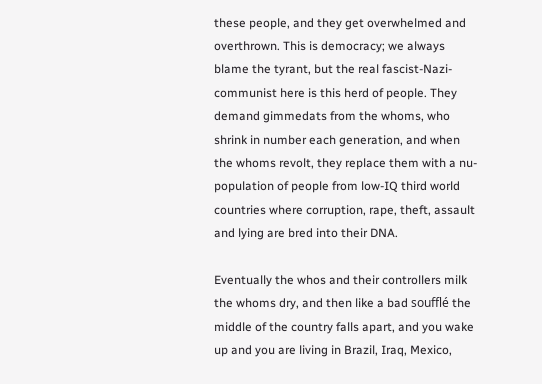these people, and they get overwhelmed and overthrown. This is democracy; we always blame the tyrant, but the real fascist-Nazi-communist here is this herd of people. They demand gimmedats from the whoms, who shrink in number each generation, and when the whoms revolt, they replace them with a nu-population of people from low-IQ third world countries where corruption, rape, theft, assault and lying are bred into their DNA.

Eventually the whos and their controllers milk the whoms dry, and then like a bad soufflé the middle of the country falls apart, and you wake up and you are living in Brazil, Iraq, Mexico,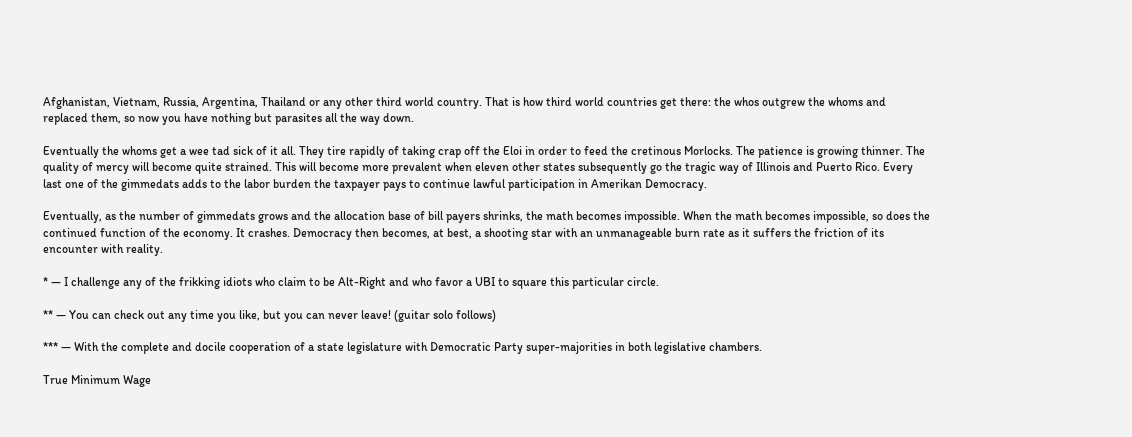Afghanistan, Vietnam, Russia, Argentina, Thailand or any other third world country. That is how third world countries get there: the whos outgrew the whoms and replaced them, so now you have nothing but parasites all the way down.

Eventually the whoms get a wee tad sick of it all. They tire rapidly of taking crap off the Eloi in order to feed the cretinous Morlocks. The patience is growing thinner. The quality of mercy will become quite strained. This will become more prevalent when eleven other states subsequently go the tragic way of Illinois and Puerto Rico. Every last one of the gimmedats adds to the labor burden the taxpayer pays to continue lawful participation in Amerikan Democracy.

Eventually, as the number of gimmedats grows and the allocation base of bill payers shrinks, the math becomes impossible. When the math becomes impossible, so does the continued function of the economy. It crashes. Democracy then becomes, at best, a shooting star with an unmanageable burn rate as it suffers the friction of its encounter with reality.

* — I challenge any of the frikking idiots who claim to be Alt-Right and who favor a UBI to square this particular circle.

** — You can check out any time you like, but you can never leave! (guitar solo follows)

*** — With the complete and docile cooperation of a state legislature with Democratic Party super-majorities in both legislative chambers.

True Minimum Wage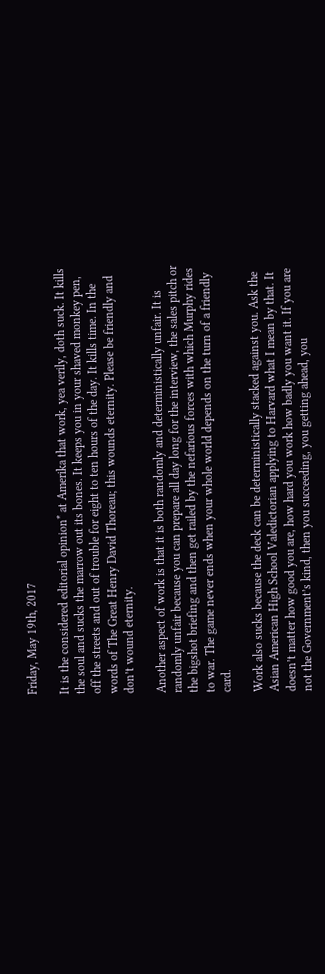Friday, May 19th, 2017

It is the considered editorial opinion* at Amerika that work, yea verily, doth suck. It kills the soul and sucks the marrow out its bones. It keeps you in your shaved monkey pen, off the streets and out of trouble for eight to ten hours of the day. It kills time. In the words of The Great Henry David Thoreau; this wounds eternity. Please be friendly and don’t wound eternity.

Another aspect of work is that it is both randomly and deterministically unfair. It is randomly unfair because you can prepare all day long for the interview, the sales pitch or the bigshot briefing and then get railed by the nefarious forces with which Murphy rides to war. The game never ends when your whole world depends on the turn of a friendly card.

Work also sucks because the deck can be deterministically stacked against you. Ask the Asian American High School Valedictorian applying to Harvard what I mean by that. It doesn’t matter how good you are, how hard you work how badly you want it. If you are not the Government’s kind, then you succeeding, you getting ahead, you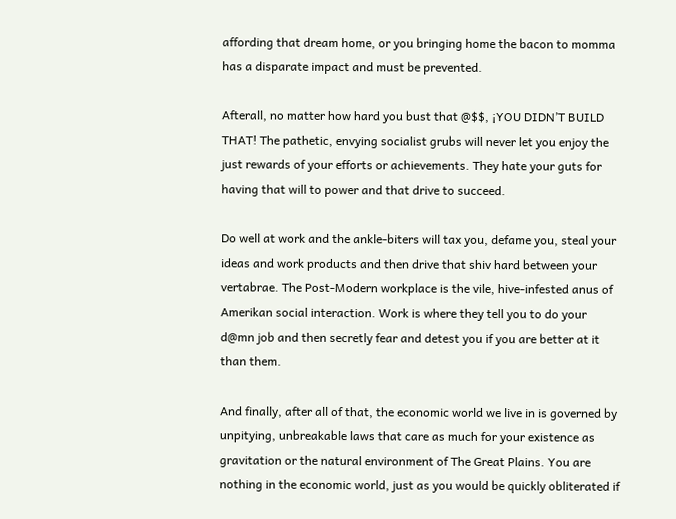affording that dream home, or you bringing home the bacon to momma has a disparate impact and must be prevented.

Afterall, no matter how hard you bust that @$$, ¡YOU DIDN’T BUILD THAT! The pathetic, envying socialist grubs will never let you enjoy the just rewards of your efforts or achievements. They hate your guts for having that will to power and that drive to succeed.

Do well at work and the ankle-biters will tax you, defame you, steal your ideas and work products and then drive that shiv hard between your vertabrae. The Post-Modern workplace is the vile, hive-infested anus of Amerikan social interaction. Work is where they tell you to do your d@mn job and then secretly fear and detest you if you are better at it than them.

And finally, after all of that, the economic world we live in is governed by unpitying, unbreakable laws that care as much for your existence as gravitation or the natural environment of The Great Plains. You are nothing in the economic world, just as you would be quickly obliterated if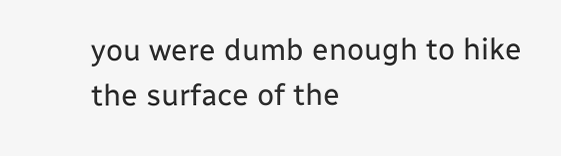you were dumb enough to hike the surface of the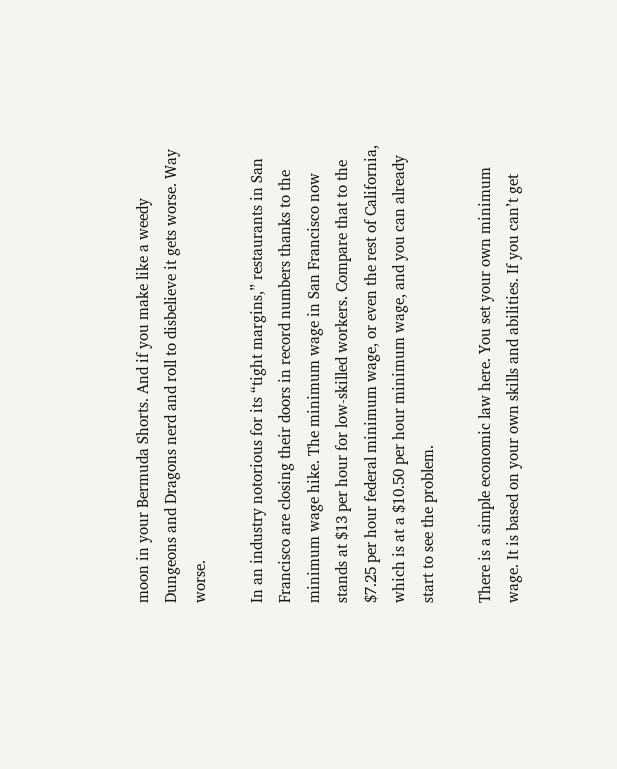moon in your Bermuda Shorts. And if you make like a weedy Dungeons and Dragons nerd and roll to disbelieve it gets worse. Way worse.

In an industry notorious for its “tight margins,” restaurants in San Francisco are closing their doors in record numbers thanks to the minimum wage hike. The minimum wage in San Francisco now stands at $13 per hour for low-skilled workers. Compare that to the $7.25 per hour federal minimum wage, or even the rest of California, which is at a $10.50 per hour minimum wage, and you can already start to see the problem.

There is a simple economic law here. You set your own minimum wage. It is based on your own skills and abilities. If you can’t get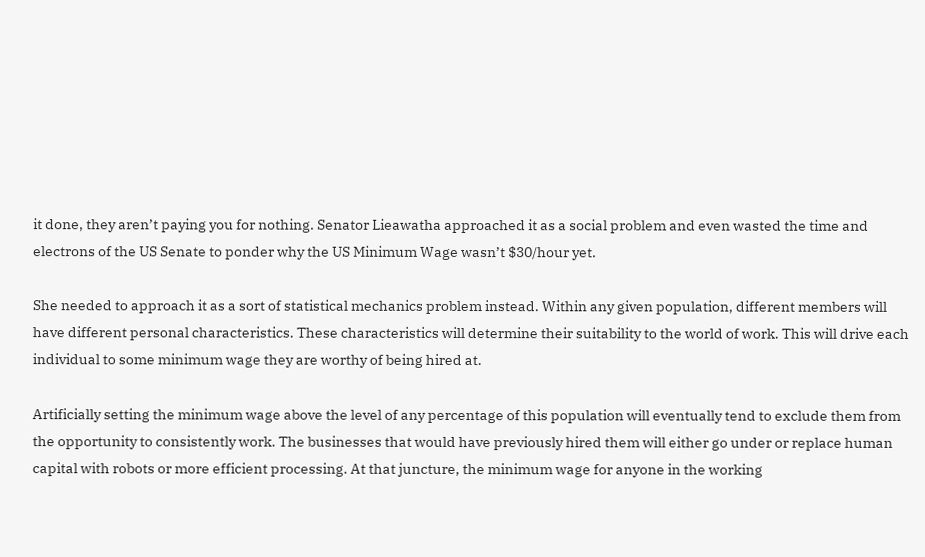it done, they aren’t paying you for nothing. Senator Lieawatha approached it as a social problem and even wasted the time and electrons of the US Senate to ponder why the US Minimum Wage wasn’t $30/hour yet.

She needed to approach it as a sort of statistical mechanics problem instead. Within any given population, different members will have different personal characteristics. These characteristics will determine their suitability to the world of work. This will drive each individual to some minimum wage they are worthy of being hired at.

Artificially setting the minimum wage above the level of any percentage of this population will eventually tend to exclude them from the opportunity to consistently work. The businesses that would have previously hired them will either go under or replace human capital with robots or more efficient processing. At that juncture, the minimum wage for anyone in the working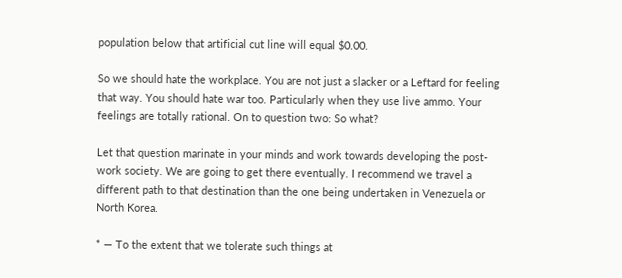population below that artificial cut line will equal $0.00.

So we should hate the workplace. You are not just a slacker or a Leftard for feeling that way. You should hate war too. Particularly when they use live ammo. Your feelings are totally rational. On to question two: So what?

Let that question marinate in your minds and work towards developing the post-work society. We are going to get there eventually. I recommend we travel a different path to that destination than the one being undertaken in Venezuela or North Korea.

* — To the extent that we tolerate such things at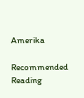Amerika

Recommended Reading